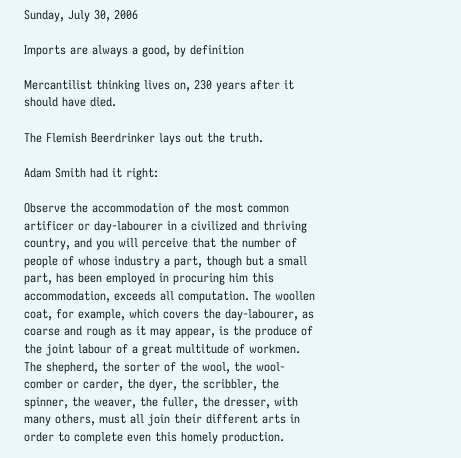Sunday, July 30, 2006

Imports are always a good, by definition

Mercantilist thinking lives on, 230 years after it should have died.

The Flemish Beerdrinker lays out the truth.

Adam Smith had it right:

Observe the accommodation of the most common artificer or day-labourer in a civilized and thriving country, and you will perceive that the number of people of whose industry a part, though but a small part, has been employed in procuring him this accommodation, exceeds all computation. The woollen coat, for example, which covers the day-labourer, as coarse and rough as it may appear, is the produce of the joint labour of a great multitude of workmen. The shepherd, the sorter of the wool, the wool-comber or carder, the dyer, the scribbler, the spinner, the weaver, the fuller, the dresser, with many others, must all join their different arts in order to complete even this homely production.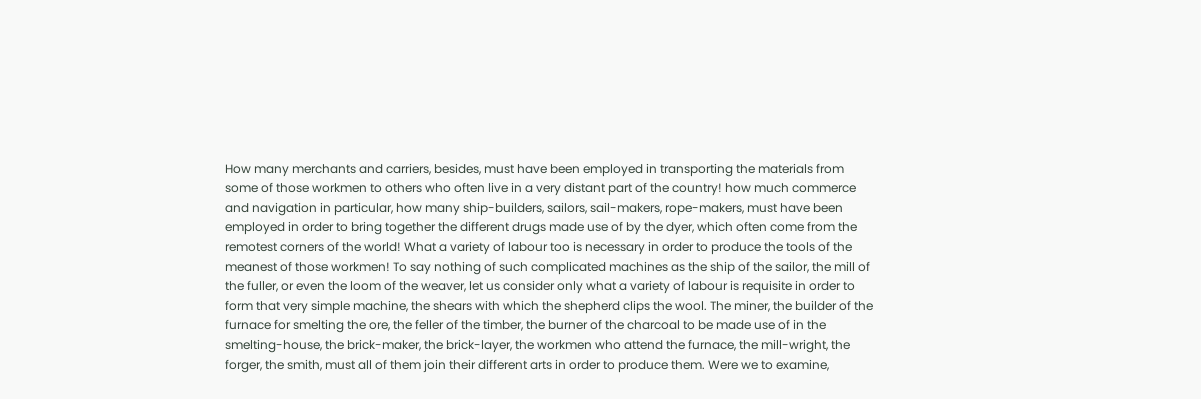How many merchants and carriers, besides, must have been employed in transporting the materials from some of those workmen to others who often live in a very distant part of the country! how much commerce and navigation in particular, how many ship-builders, sailors, sail-makers, rope-makers, must have been employed in order to bring together the different drugs made use of by the dyer, which often come from the remotest corners of the world! What a variety of labour too is necessary in order to produce the tools of the meanest of those workmen! To say nothing of such complicated machines as the ship of the sailor, the mill of the fuller, or even the loom of the weaver, let us consider only what a variety of labour is requisite in order to form that very simple machine, the shears with which the shepherd clips the wool. The miner, the builder of the furnace for smelting the ore, the feller of the timber, the burner of the charcoal to be made use of in the smelting-house, the brick-maker, the brick-layer, the workmen who attend the furnace, the mill-wright, the forger, the smith, must all of them join their different arts in order to produce them. Were we to examine,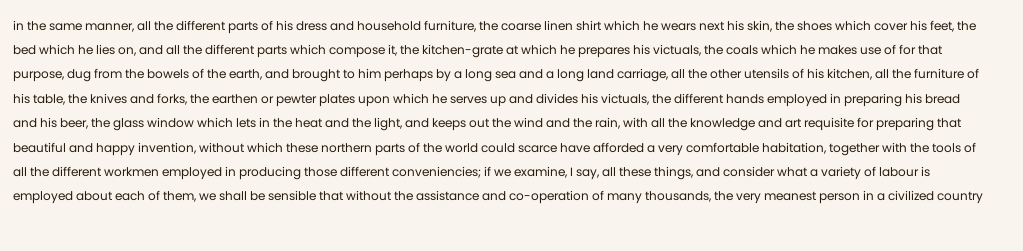in the same manner, all the different parts of his dress and household furniture, the coarse linen shirt which he wears next his skin, the shoes which cover his feet, the bed which he lies on, and all the different parts which compose it, the kitchen-grate at which he prepares his victuals, the coals which he makes use of for that purpose, dug from the bowels of the earth, and brought to him perhaps by a long sea and a long land carriage, all the other utensils of his kitchen, all the furniture of his table, the knives and forks, the earthen or pewter plates upon which he serves up and divides his victuals, the different hands employed in preparing his bread and his beer, the glass window which lets in the heat and the light, and keeps out the wind and the rain, with all the knowledge and art requisite for preparing that beautiful and happy invention, without which these northern parts of the world could scarce have afforded a very comfortable habitation, together with the tools of all the different workmen employed in producing those different conveniencies; if we examine, I say, all these things, and consider what a variety of labour is employed about each of them, we shall be sensible that without the assistance and co-operation of many thousands, the very meanest person in a civilized country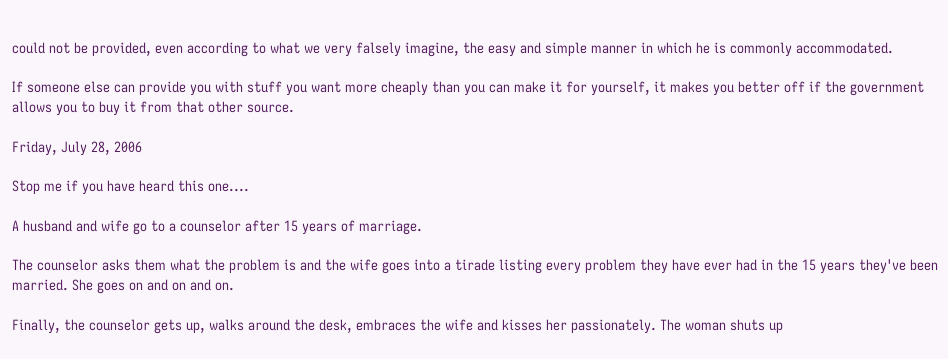could not be provided, even according to what we very falsely imagine, the easy and simple manner in which he is commonly accommodated.

If someone else can provide you with stuff you want more cheaply than you can make it for yourself, it makes you better off if the government allows you to buy it from that other source.

Friday, July 28, 2006

Stop me if you have heard this one....

A husband and wife go to a counselor after 15 years of marriage.

The counselor asks them what the problem is and the wife goes into a tirade listing every problem they have ever had in the 15 years they've been married. She goes on and on and on.

Finally, the counselor gets up, walks around the desk, embraces the wife and kisses her passionately. The woman shuts up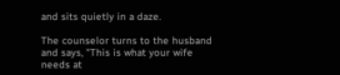and sits quietly in a daze.

The counselor turns to the husband and says, "This is what your wife needs at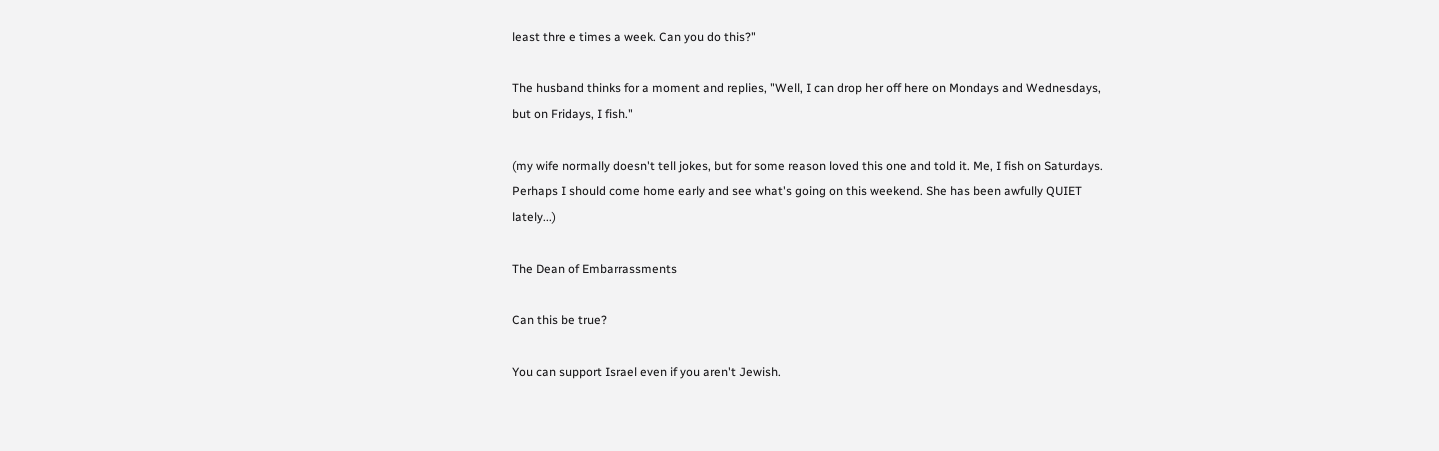least thre e times a week. Can you do this?"

The husband thinks for a moment and replies, "Well, I can drop her off here on Mondays and Wednesdays, but on Fridays, I fish."

(my wife normally doesn't tell jokes, but for some reason loved this one and told it. Me, I fish on Saturdays. Perhaps I should come home early and see what's going on this weekend. She has been awfully QUIET lately...)

The Dean of Embarrassments

Can this be true?

You can support Israel even if you aren't Jewish.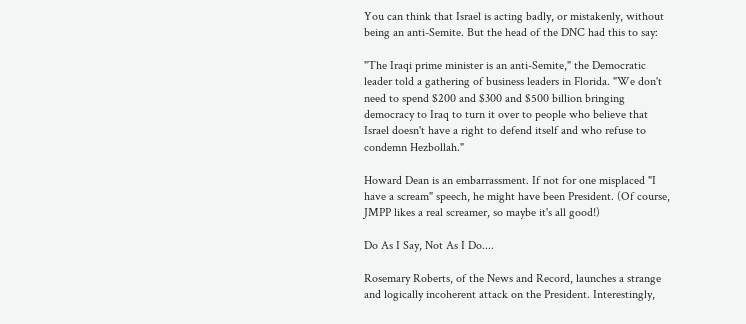You can think that Israel is acting badly, or mistakenly, without being an anti-Semite. But the head of the DNC had this to say:

"The Iraqi prime minister is an anti-Semite," the Democratic leader told a gathering of business leaders in Florida. "We don't need to spend $200 and $300 and $500 billion bringing democracy to Iraq to turn it over to people who believe that Israel doesn't have a right to defend itself and who refuse to condemn Hezbollah."

Howard Dean is an embarrassment. If not for one misplaced "I have a scream" speech, he might have been President. (Of course, JMPP likes a real screamer, so maybe it's all good!)

Do As I Say, Not As I Do....

Rosemary Roberts, of the News and Record, launches a strange and logically incoherent attack on the President. Interestingly,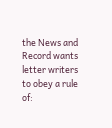the News and Record wants letter writers to obey a rule of: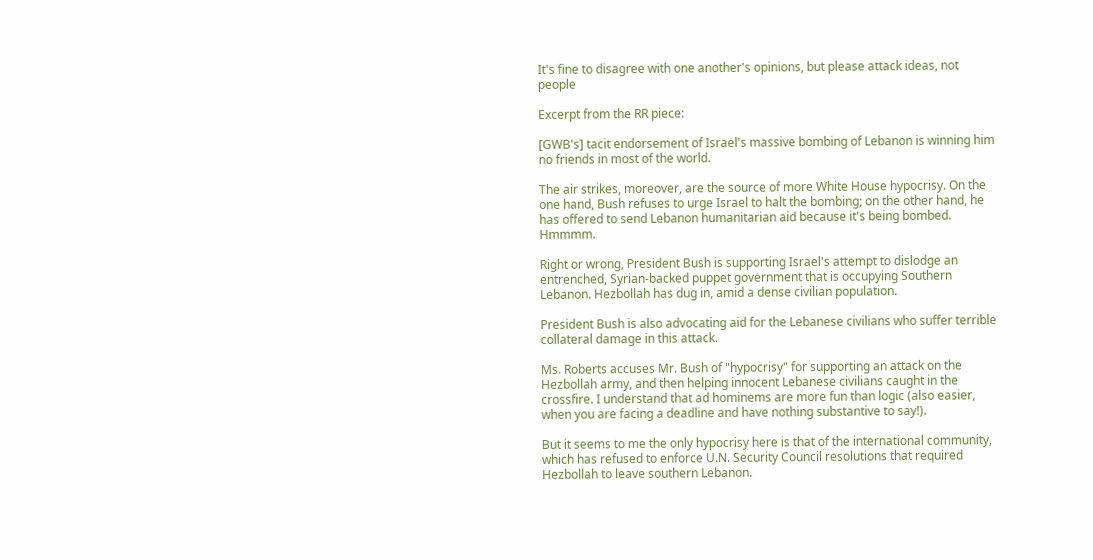It's fine to disagree with one another's opinions, but please attack ideas, not people

Excerpt from the RR piece:

[GWB's] tacit endorsement of Israel's massive bombing of Lebanon is winning him no friends in most of the world.

The air strikes, moreover, are the source of more White House hypocrisy. On the one hand, Bush refuses to urge Israel to halt the bombing; on the other hand, he has offered to send Lebanon humanitarian aid because it's being bombed. Hmmmm.

Right or wrong, President Bush is supporting Israel's attempt to dislodge an entrenched, Syrian-backed puppet government that is occupying Southern Lebanon. Hezbollah has dug in, amid a dense civilian population.

President Bush is also advocating aid for the Lebanese civilians who suffer terrible collateral damage in this attack.

Ms. Roberts accuses Mr. Bush of "hypocrisy" for supporting an attack on the Hezbollah army, and then helping innocent Lebanese civilians caught in the crossfire. I understand that ad hominems are more fun than logic (also easier, when you are facing a deadline and have nothing substantive to say!).

But it seems to me the only hypocrisy here is that of the international community, which has refused to enforce U.N. Security Council resolutions that required Hezbollah to leave southern Lebanon.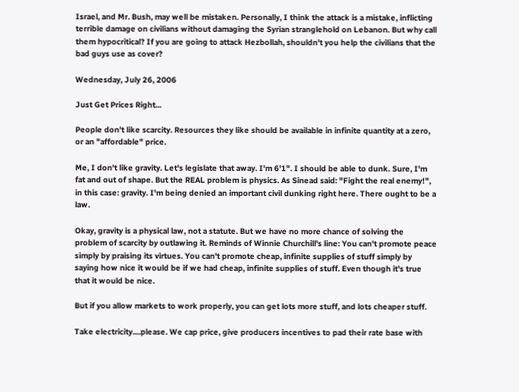Israel, and Mr. Bush, may well be mistaken. Personally, I think the attack is a mistake, inflicting terrible damage on civilians without damaging the Syrian stranglehold on Lebanon. But why call them hypocritical? If you are going to attack Hezbollah, shouldn't you help the civilians that the bad guys use as cover?

Wednesday, July 26, 2006

Just Get Prices Right...

People don't like scarcity. Resources they like should be available in infinite quantity at a zero, or an "affordable" price.

Me, I don't like gravity. Let's legislate that away. I'm 6'1". I should be able to dunk. Sure, I'm fat and out of shape. But the REAL problem is physics. As Sinead said: "Fight the real enemy!", in this case: gravity. I'm being denied an important civil dunking right here. There ought to be a law.

Okay, gravity is a physical law, not a statute. But we have no more chance of solving the problem of scarcity by outlawing it. Reminds of Winnie Churchill's line: You can't promote peace simply by praising its virtues. You can't promote cheap, infinite supplies of stuff simply by saying how nice it would be if we had cheap, infinite supplies of stuff. Even though it's true that it would be nice.

But if you allow markets to work properly, you can get lots more stuff, and lots cheaper stuff.

Take electricity....please. We cap price, give producers incentives to pad their rate base with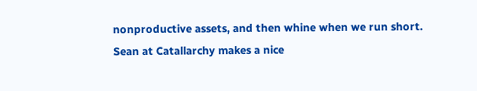nonproductive assets, and then whine when we run short. Sean at Catallarchy makes a nice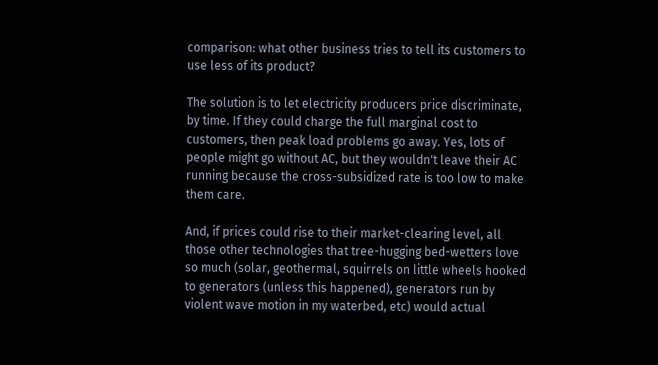comparison: what other business tries to tell its customers to use less of its product?

The solution is to let electricity producers price discriminate, by time. If they could charge the full marginal cost to customers, then peak load problems go away. Yes, lots of people might go without AC, but they wouldn't leave their AC running because the cross-subsidized rate is too low to make them care.

And, if prices could rise to their market-clearing level, all those other technologies that tree-hugging bed-wetters love so much (solar, geothermal, squirrels on little wheels hooked to generators (unless this happened), generators run by violent wave motion in my waterbed, etc) would actual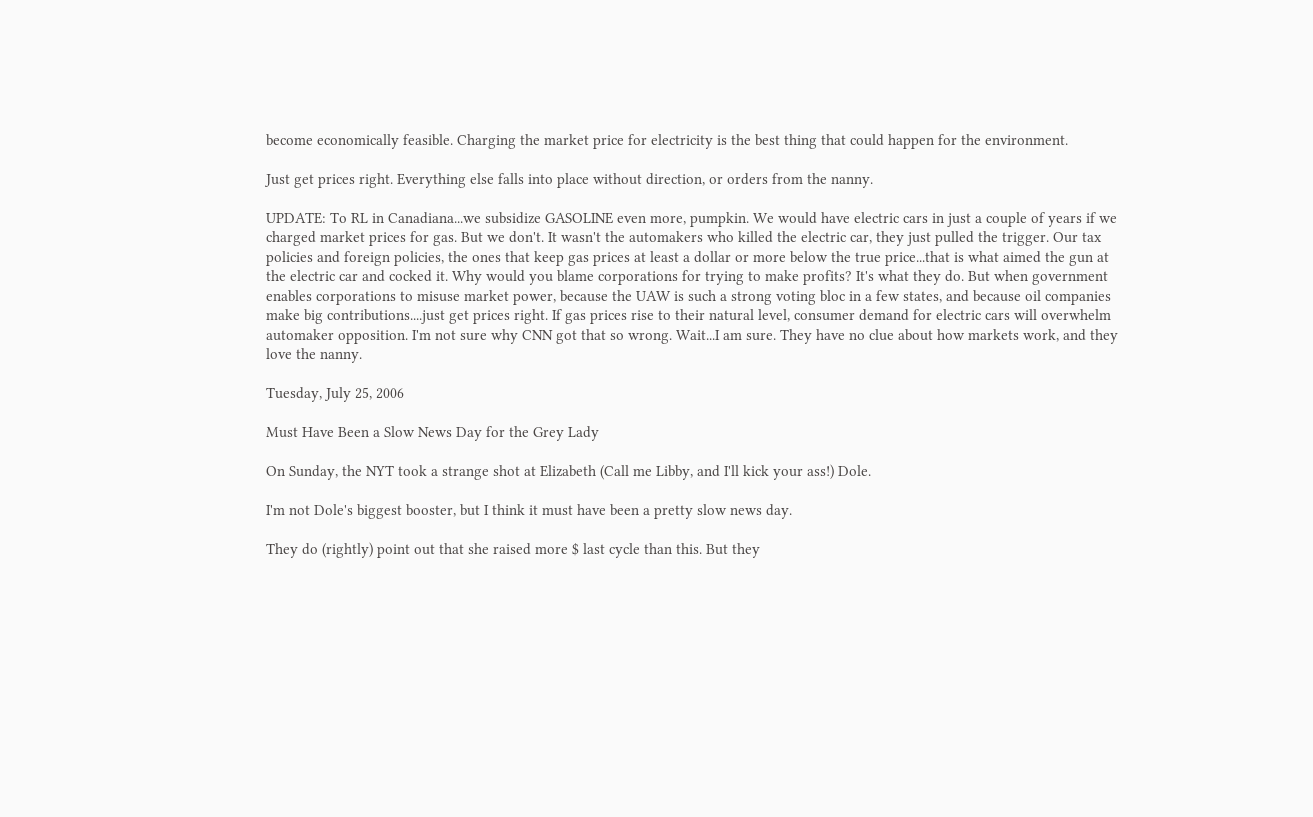become economically feasible. Charging the market price for electricity is the best thing that could happen for the environment.

Just get prices right. Everything else falls into place without direction, or orders from the nanny.

UPDATE: To RL in Canadiana...we subsidize GASOLINE even more, pumpkin. We would have electric cars in just a couple of years if we charged market prices for gas. But we don't. It wasn't the automakers who killed the electric car, they just pulled the trigger. Our tax policies and foreign policies, the ones that keep gas prices at least a dollar or more below the true price...that is what aimed the gun at the electric car and cocked it. Why would you blame corporations for trying to make profits? It's what they do. But when government enables corporations to misuse market power, because the UAW is such a strong voting bloc in a few states, and because oil companies make big contributions....just get prices right. If gas prices rise to their natural level, consumer demand for electric cars will overwhelm automaker opposition. I'm not sure why CNN got that so wrong. Wait...I am sure. They have no clue about how markets work, and they love the nanny.

Tuesday, July 25, 2006

Must Have Been a Slow News Day for the Grey Lady

On Sunday, the NYT took a strange shot at Elizabeth (Call me Libby, and I'll kick your ass!) Dole.

I'm not Dole's biggest booster, but I think it must have been a pretty slow news day.

They do (rightly) point out that she raised more $ last cycle than this. But they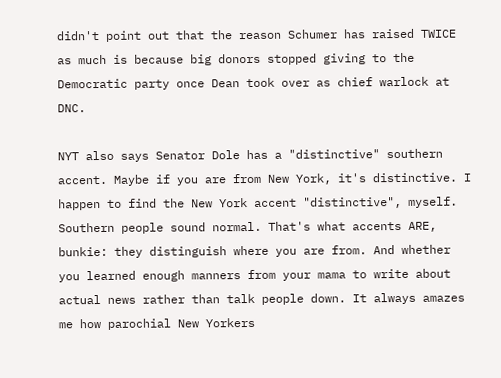didn't point out that the reason Schumer has raised TWICE as much is because big donors stopped giving to the Democratic party once Dean took over as chief warlock at DNC.

NYT also says Senator Dole has a "distinctive" southern accent. Maybe if you are from New York, it's distinctive. I happen to find the New York accent "distinctive", myself. Southern people sound normal. That's what accents ARE, bunkie: they distinguish where you are from. And whether you learned enough manners from your mama to write about actual news rather than talk people down. It always amazes me how parochial New Yorkers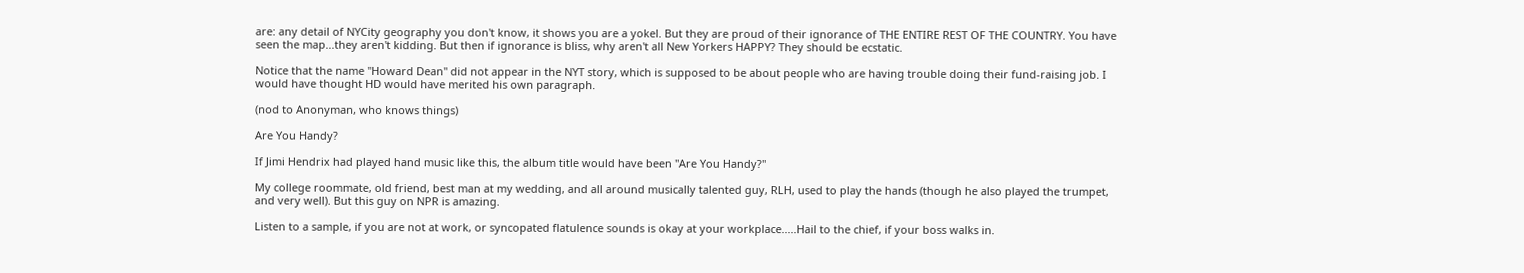are: any detail of NYCity geography you don't know, it shows you are a yokel. But they are proud of their ignorance of THE ENTIRE REST OF THE COUNTRY. You have seen the map...they aren't kidding. But then if ignorance is bliss, why aren't all New Yorkers HAPPY? They should be ecstatic.

Notice that the name "Howard Dean" did not appear in the NYT story, which is supposed to be about people who are having trouble doing their fund-raising job. I would have thought HD would have merited his own paragraph.

(nod to Anonyman, who knows things)

Are You Handy?

If Jimi Hendrix had played hand music like this, the album title would have been "Are You Handy?"

My college roommate, old friend, best man at my wedding, and all around musically talented guy, RLH, used to play the hands (though he also played the trumpet, and very well). But this guy on NPR is amazing.

Listen to a sample, if you are not at work, or syncopated flatulence sounds is okay at your workplace.....Hail to the chief, if your boss walks in.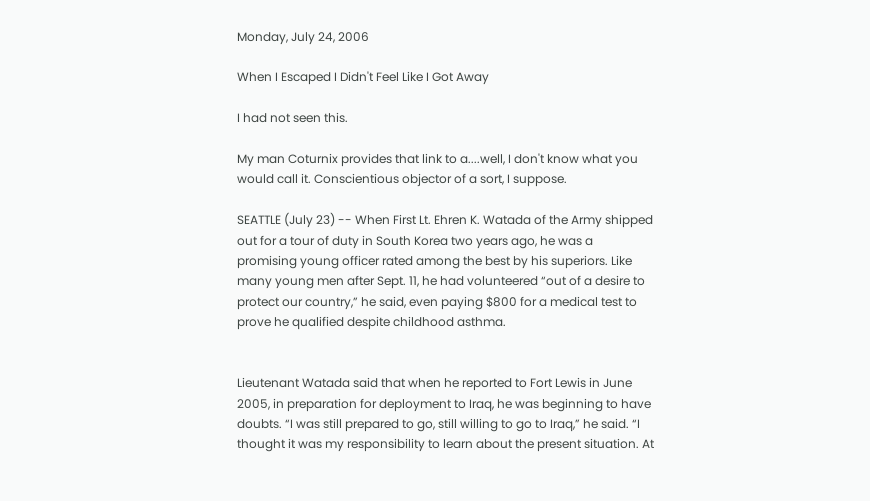Monday, July 24, 2006

When I Escaped I Didn't Feel Like I Got Away

I had not seen this.

My man Coturnix provides that link to a....well, I don't know what you would call it. Conscientious objector of a sort, I suppose.

SEATTLE (July 23) -- When First Lt. Ehren K. Watada of the Army shipped out for a tour of duty in South Korea two years ago, he was a promising young officer rated among the best by his superiors. Like many young men after Sept. 11, he had volunteered “out of a desire to protect our country,” he said, even paying $800 for a medical test to prove he qualified despite childhood asthma.


Lieutenant Watada said that when he reported to Fort Lewis in June 2005, in preparation for deployment to Iraq, he was beginning to have doubts. “I was still prepared to go, still willing to go to Iraq,” he said. “I thought it was my responsibility to learn about the present situation. At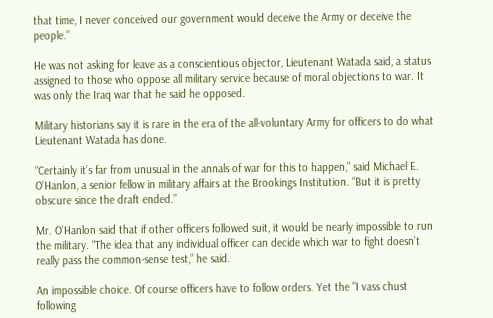that time, I never conceived our government would deceive the Army or deceive the people.”

He was not asking for leave as a conscientious objector, Lieutenant Watada said, a status assigned to those who oppose all military service because of moral objections to war. It was only the Iraq war that he said he opposed.

Military historians say it is rare in the era of the all-voluntary Army for officers to do what Lieutenant Watada has done.

“Certainly it’s far from unusual in the annals of war for this to happen,” said Michael E. O’Hanlon, a senior fellow in military affairs at the Brookings Institution. “But it is pretty obscure since the draft ended.”

Mr. O’Hanlon said that if other officers followed suit, it would be nearly impossible to run the military. “The idea that any individual officer can decide which war to fight doesn’t really pass the common-sense test,” he said.

An impossible choice. Of course officers have to follow orders. Yet the "I vass chust following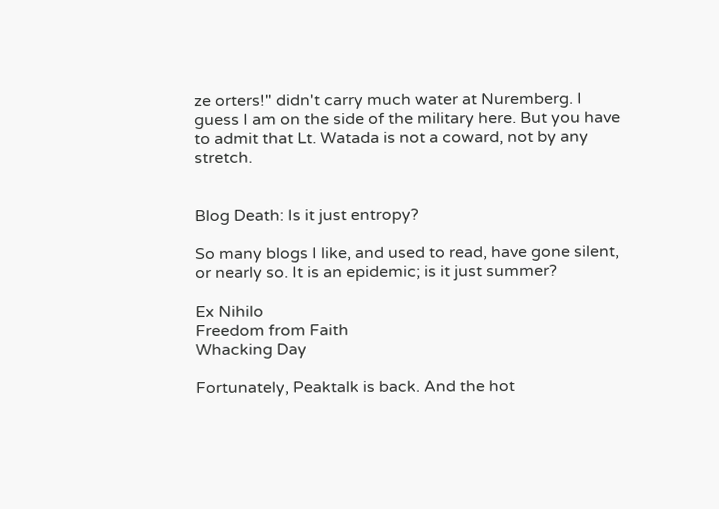ze orters!" didn't carry much water at Nuremberg. I guess I am on the side of the military here. But you have to admit that Lt. Watada is not a coward, not by any stretch.


Blog Death: Is it just entropy?

So many blogs I like, and used to read, have gone silent, or nearly so. It is an epidemic; is it just summer?

Ex Nihilo
Freedom from Faith
Whacking Day

Fortunately, Peaktalk is back. And the hot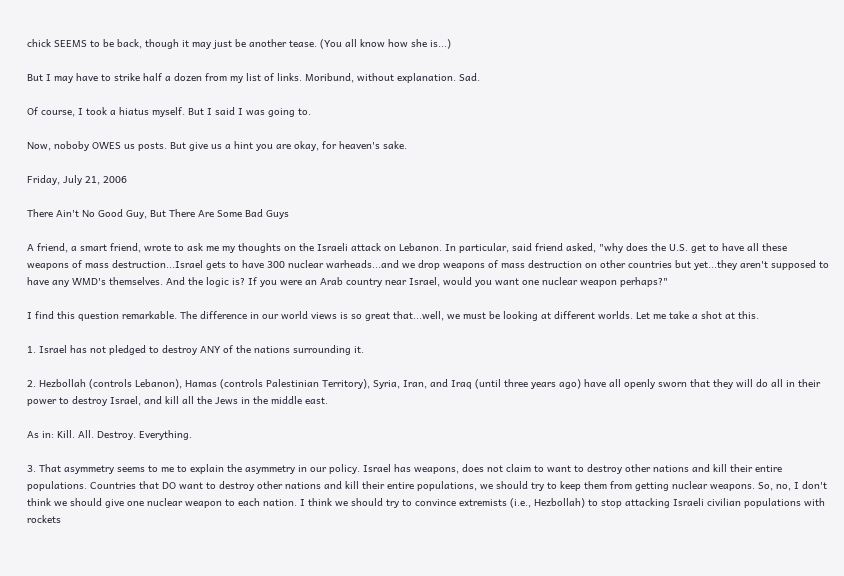chick SEEMS to be back, though it may just be another tease. (You all know how she is...)

But I may have to strike half a dozen from my list of links. Moribund, without explanation. Sad.

Of course, I took a hiatus myself. But I said I was going to.

Now, noboby OWES us posts. But give us a hint you are okay, for heaven's sake.

Friday, July 21, 2006

There Ain't No Good Guy, But There Are Some Bad Guys

A friend, a smart friend, wrote to ask me my thoughts on the Israeli attack on Lebanon. In particular, said friend asked, "why does the U.S. get to have all these weapons of mass destruction...Israel gets to have 300 nuclear warheads...and we drop weapons of mass destruction on other countries but yet...they aren't supposed to have any WMD's themselves. And the logic is? If you were an Arab country near Israel, would you want one nuclear weapon perhaps?"

I find this question remarkable. The difference in our world views is so great that...well, we must be looking at different worlds. Let me take a shot at this.

1. Israel has not pledged to destroy ANY of the nations surrounding it.

2. Hezbollah (controls Lebanon), Hamas (controls Palestinian Territory), Syria, Iran, and Iraq (until three years ago) have all openly sworn that they will do all in their power to destroy Israel, and kill all the Jews in the middle east.

As in: Kill. All. Destroy. Everything.

3. That asymmetry seems to me to explain the asymmetry in our policy. Israel has weapons, does not claim to want to destroy other nations and kill their entire populations. Countries that DO want to destroy other nations and kill their entire populations, we should try to keep them from getting nuclear weapons. So, no, I don't think we should give one nuclear weapon to each nation. I think we should try to convince extremists (i.e., Hezbollah) to stop attacking Israeli civilian populations with rockets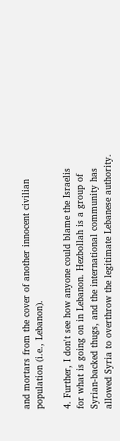and mortars from the cover of another innocent civilian population (i.e., Lebanon).

4. Further, I don't see how anyone could blame the Israelis for what is going on in Lebanon. Hezbollah is a group of Syrian-backed thugs, and the international community has allowed Syria to overthrow the legitimate Lebanese authority.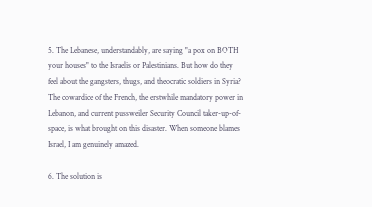5. The Lebanese, understandably, are saying "a pox on BOTH your houses" to the Israelis or Palestinians. But how do they feel about the gangsters, thugs, and theocratic soldiers in Syria? The cowardice of the French, the erstwhile mandatory power in Lebanon, and current pussweiler Security Council taker-up-of-space, is what brought on this disaster. When someone blames Israel, I am genuinely amazed.

6. The solution is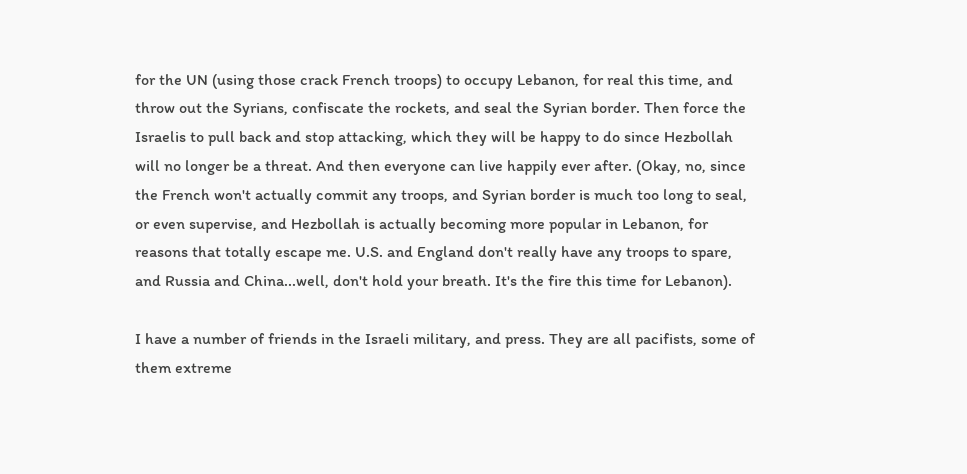for the UN (using those crack French troops) to occupy Lebanon, for real this time, and throw out the Syrians, confiscate the rockets, and seal the Syrian border. Then force the Israelis to pull back and stop attacking, which they will be happy to do since Hezbollah will no longer be a threat. And then everyone can live happily ever after. (Okay, no, since the French won't actually commit any troops, and Syrian border is much too long to seal, or even supervise, and Hezbollah is actually becoming more popular in Lebanon, for reasons that totally escape me. U.S. and England don't really have any troops to spare, and Russia and China...well, don't hold your breath. It's the fire this time for Lebanon).

I have a number of friends in the Israeli military, and press. They are all pacifists, some of them extreme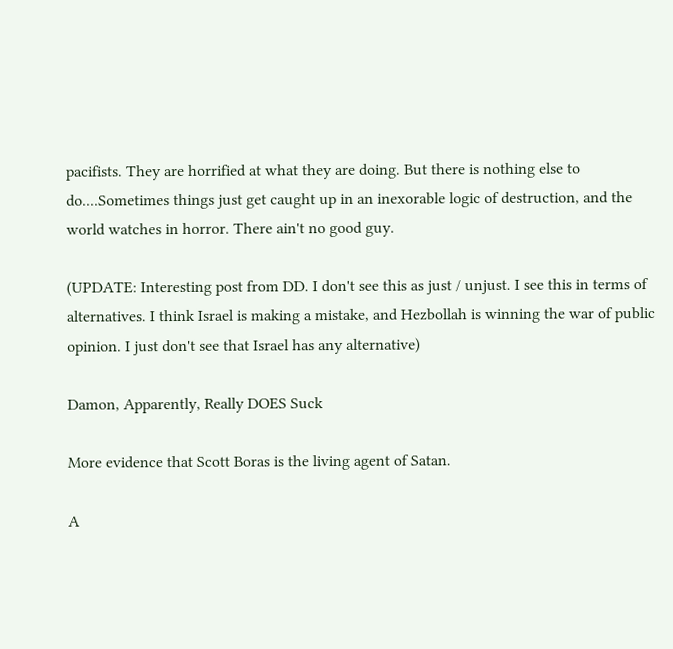pacifists. They are horrified at what they are doing. But there is nothing else to do....Sometimes things just get caught up in an inexorable logic of destruction, and the world watches in horror. There ain't no good guy.

(UPDATE: Interesting post from DD. I don't see this as just / unjust. I see this in terms of alternatives. I think Israel is making a mistake, and Hezbollah is winning the war of public opinion. I just don't see that Israel has any alternative)

Damon, Apparently, Really DOES Suck

More evidence that Scott Boras is the living agent of Satan.

A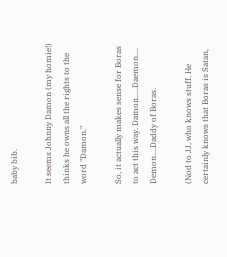baby bib.

It seems Johnny Damon (my homie!) thinks he owns all the rights to the word "Damon."

So, it actually makes sense for Boras to act this way. Damon.....Daemon.... Demon....Daddy of Boras.

(Nod to JJ, who knows stuff. He certainly knows that Boras is Satan,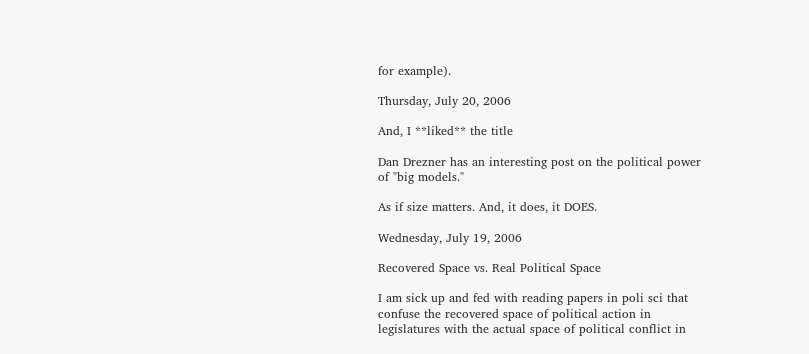for example).

Thursday, July 20, 2006

And, I **liked** the title

Dan Drezner has an interesting post on the political power of "big models."

As if size matters. And, it does, it DOES.

Wednesday, July 19, 2006

Recovered Space vs. Real Political Space

I am sick up and fed with reading papers in poli sci that confuse the recovered space of political action in legislatures with the actual space of political conflict in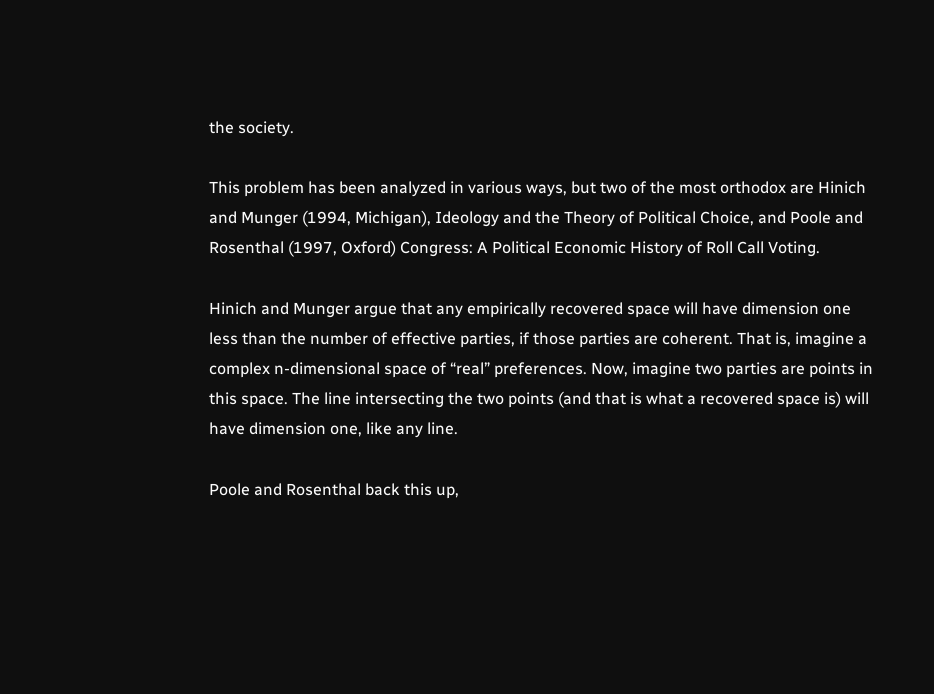the society.

This problem has been analyzed in various ways, but two of the most orthodox are Hinich and Munger (1994, Michigan), Ideology and the Theory of Political Choice, and Poole and Rosenthal (1997, Oxford) Congress: A Political Economic History of Roll Call Voting.

Hinich and Munger argue that any empirically recovered space will have dimension one less than the number of effective parties, if those parties are coherent. That is, imagine a complex n-dimensional space of “real” preferences. Now, imagine two parties are points in this space. The line intersecting the two points (and that is what a recovered space is) will have dimension one, like any line.

Poole and Rosenthal back this up,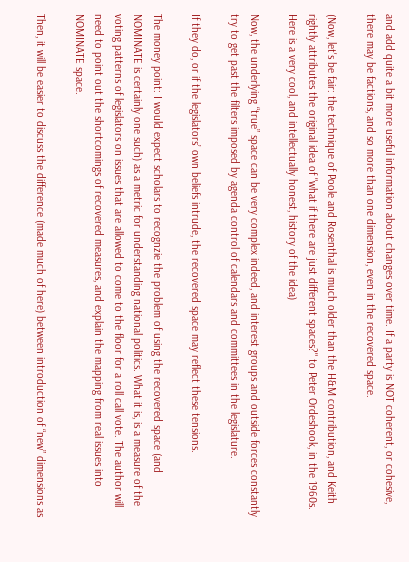and add quite a bit more useful information about changes over time. If a party is NOT coherent, or cohesive, there may be factions, and so more than one dimension, even in the recovered space.

(Now, let's be fair: the technique of Poole and Rosenthal is much older than the H&M contribution, and Keith rightly attributes the original idea of "what if there are just different spaces?" to Peter Ordeshook, in the 1960s. Here is a very cool, and intellectually honest, history of the idea)

Now, the underlying “true” space can be very complex indeed, and interest groups and outside forces constantly try to get past the filters imposed by agenda control of calendars and committees in the legislature.

If they do, or if the legislators’ own beliefs intrude, the recovered space may reflect these tensions.

The money point: I would expect scholars to recognzie the problem of using the recovered space (and NOMINATE is certainly one such) as a metric for understanding national politics. What it is, is a measure of the voting patterns of legislators on issues that are allowed to come to the floor for a roll call vote. The author will need to point out the shortcomings of recovered measures, and explain the mapping from real issues into NOMINATE space.

Then, it will be easier to discuss the difference (made much of here) between introduction of “new” dimensions as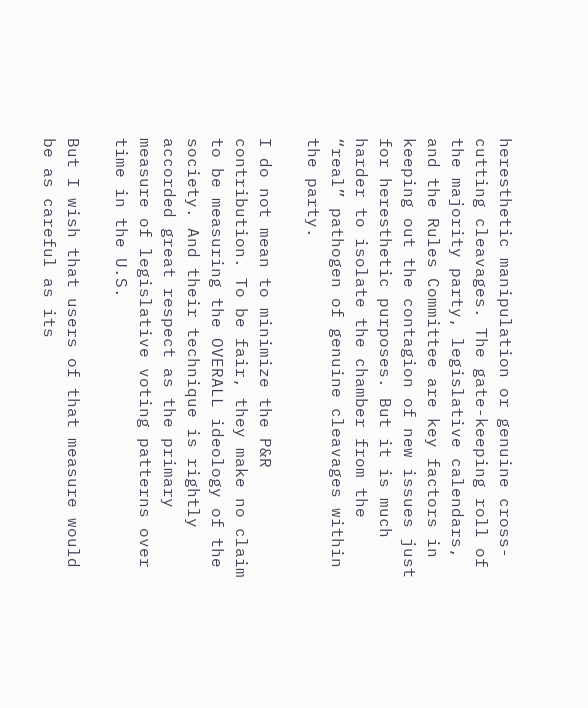heresthetic manipulation or genuine cross-cutting cleavages. The gate-keeping roll of the majority party, legislative calendars, and the Rules Committee are key factors in keeping out the contagion of new issues just for heresthetic purposes. But it is much harder to isolate the chamber from the “real” pathogen of genuine cleavages within the party.

I do not mean to minimize the P&R contribution. To be fair, they make no claim to be measuring the OVERALL ideology of the society. And their technique is rightly accorded great respect as the primary measure of legislative voting patterns over time in the U.S.

But I wish that users of that measure would be as careful as its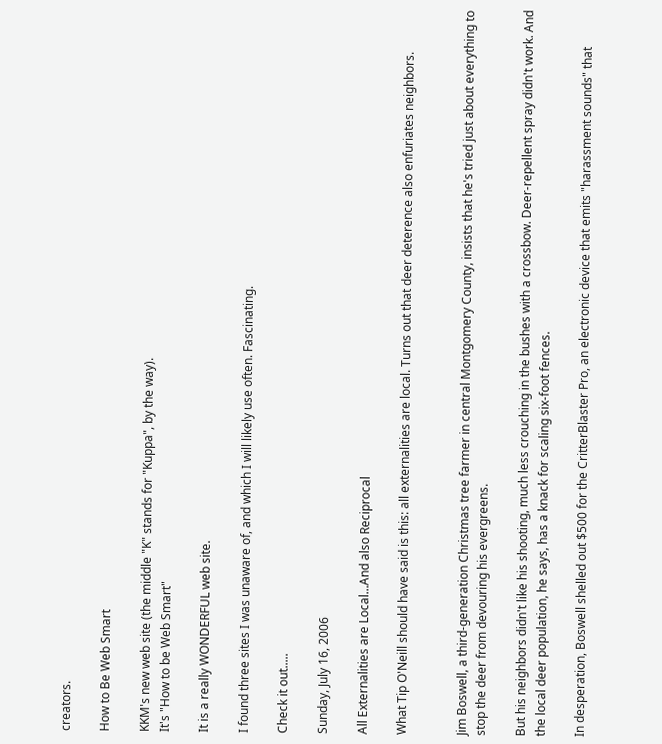creators.

How to Be Web Smart

KKM's new web site (the middle "K" stands for "Kuppa", by the way).
It's "How to be Web Smart"

It is a really WONDERFUL web site.

I found three sites I was unaware of, and which I will likely use often. Fascinating.

Check it out.....

Sunday, July 16, 2006

All Externalities are Local...And also Reciprocal

What Tip O'Neill should have said is this: all externalities are local. Turns out that deer deterence also enfuriates neighbors.


Jim Boswell, a third-generation Christmas tree farmer in central Montgomery County, insists that he's tried just about everything to stop the deer from devouring his evergreens.

But his neighbors didn't like his shooting, much less crouching in the bushes with a crossbow. Deer-repellent spray didn't work. And the local deer population, he says, has a knack for scaling six-foot fences.

In desperation, Boswell shelled out $500 for the CritterBlaster Pro, an electronic device that emits "harassment sounds" that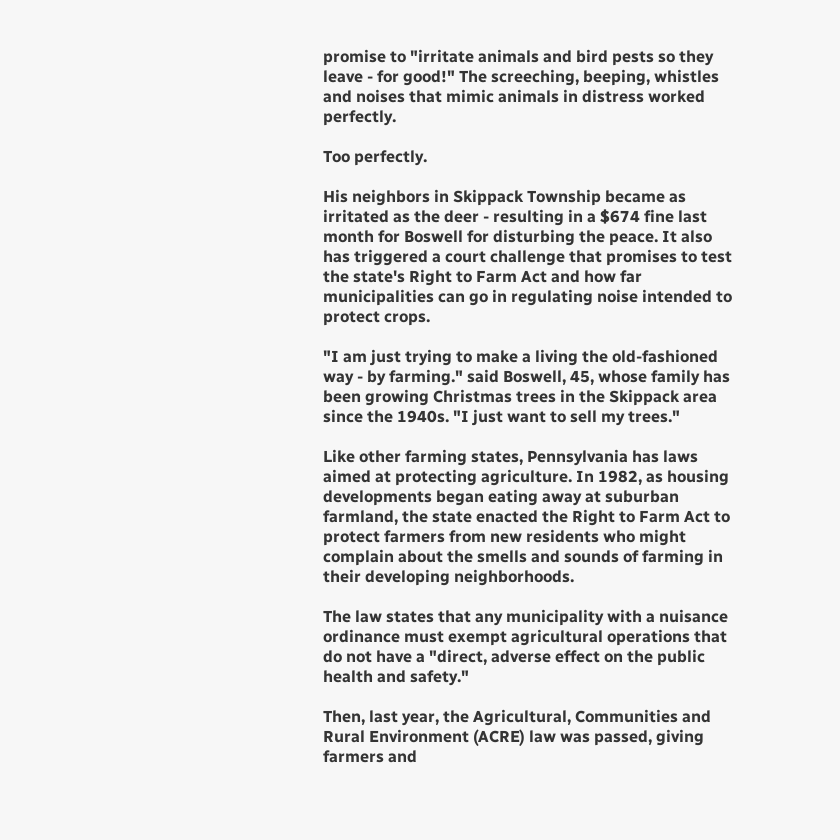promise to "irritate animals and bird pests so they leave - for good!" The screeching, beeping, whistles and noises that mimic animals in distress worked perfectly.

Too perfectly.

His neighbors in Skippack Township became as irritated as the deer - resulting in a $674 fine last month for Boswell for disturbing the peace. It also has triggered a court challenge that promises to test the state's Right to Farm Act and how far municipalities can go in regulating noise intended to protect crops.

"I am just trying to make a living the old-fashioned way - by farming." said Boswell, 45, whose family has been growing Christmas trees in the Skippack area since the 1940s. "I just want to sell my trees."

Like other farming states, Pennsylvania has laws aimed at protecting agriculture. In 1982, as housing developments began eating away at suburban farmland, the state enacted the Right to Farm Act to protect farmers from new residents who might complain about the smells and sounds of farming in their developing neighborhoods.

The law states that any municipality with a nuisance ordinance must exempt agricultural operations that do not have a "direct, adverse effect on the public health and safety."

Then, last year, the Agricultural, Communities and Rural Environment (ACRE) law was passed, giving farmers and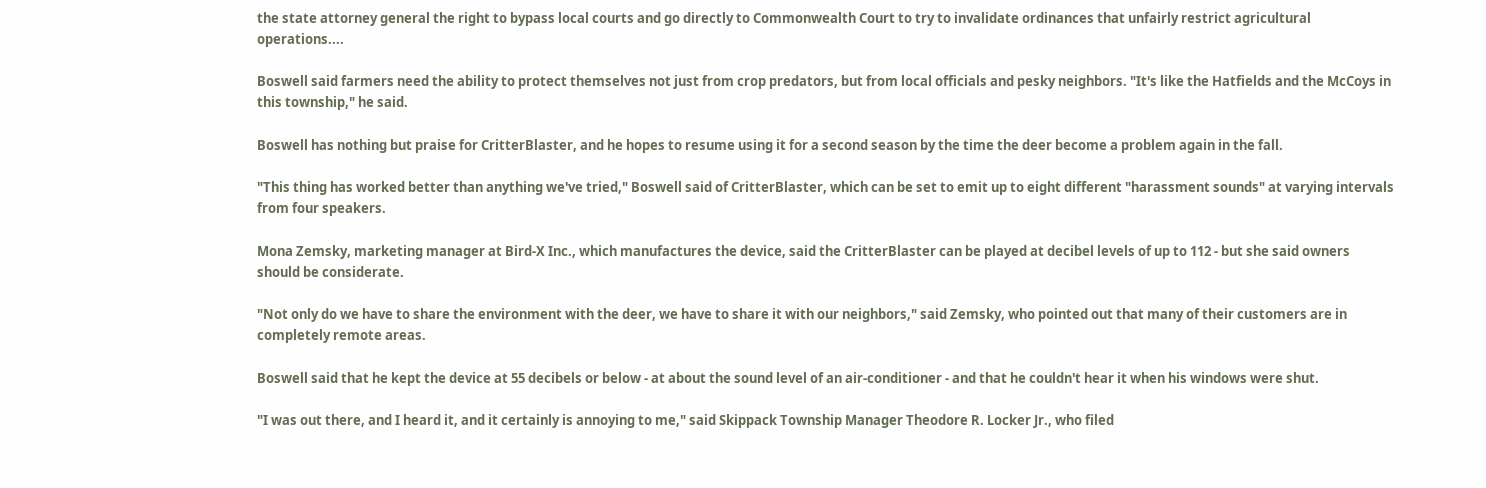the state attorney general the right to bypass local courts and go directly to Commonwealth Court to try to invalidate ordinances that unfairly restrict agricultural operations....

Boswell said farmers need the ability to protect themselves not just from crop predators, but from local officials and pesky neighbors. "It's like the Hatfields and the McCoys in this township," he said.

Boswell has nothing but praise for CritterBlaster, and he hopes to resume using it for a second season by the time the deer become a problem again in the fall.

"This thing has worked better than anything we've tried," Boswell said of CritterBlaster, which can be set to emit up to eight different "harassment sounds" at varying intervals from four speakers.

Mona Zemsky, marketing manager at Bird-X Inc., which manufactures the device, said the CritterBlaster can be played at decibel levels of up to 112 - but she said owners should be considerate.

"Not only do we have to share the environment with the deer, we have to share it with our neighbors," said Zemsky, who pointed out that many of their customers are in completely remote areas.

Boswell said that he kept the device at 55 decibels or below - at about the sound level of an air-conditioner - and that he couldn't hear it when his windows were shut.

"I was out there, and I heard it, and it certainly is annoying to me," said Skippack Township Manager Theodore R. Locker Jr., who filed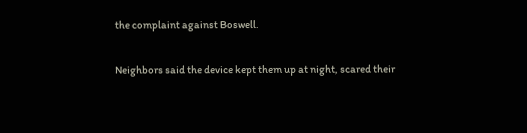the complaint against Boswell.

Neighbors said the device kept them up at night, scared their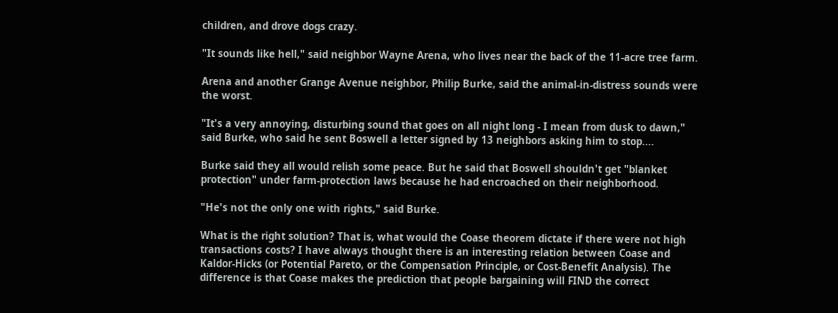children, and drove dogs crazy.

"It sounds like hell," said neighbor Wayne Arena, who lives near the back of the 11-acre tree farm.

Arena and another Grange Avenue neighbor, Philip Burke, said the animal-in-distress sounds were the worst.

"It's a very annoying, disturbing sound that goes on all night long - I mean from dusk to dawn," said Burke, who said he sent Boswell a letter signed by 13 neighbors asking him to stop....

Burke said they all would relish some peace. But he said that Boswell shouldn't get "blanket protection" under farm-protection laws because he had encroached on their neighborhood.

"He's not the only one with rights," said Burke.

What is the right solution? That is, what would the Coase theorem dictate if there were not high transactions costs? I have always thought there is an interesting relation between Coase and Kaldor-Hicks (or Potential Pareto, or the Compensation Principle, or Cost-Benefit Analysis). The difference is that Coase makes the prediction that people bargaining will FIND the correct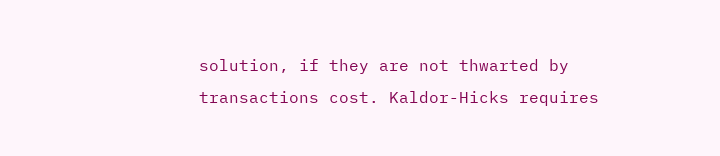solution, if they are not thwarted by transactions cost. Kaldor-Hicks requires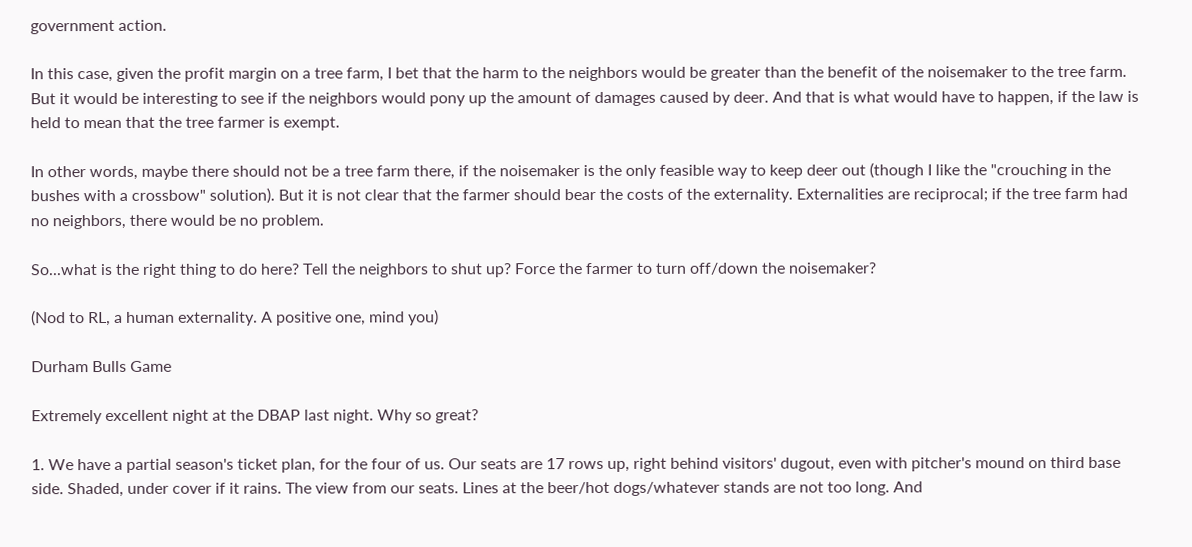government action.

In this case, given the profit margin on a tree farm, I bet that the harm to the neighbors would be greater than the benefit of the noisemaker to the tree farm. But it would be interesting to see if the neighbors would pony up the amount of damages caused by deer. And that is what would have to happen, if the law is held to mean that the tree farmer is exempt.

In other words, maybe there should not be a tree farm there, if the noisemaker is the only feasible way to keep deer out (though I like the "crouching in the bushes with a crossbow" solution). But it is not clear that the farmer should bear the costs of the externality. Externalities are reciprocal; if the tree farm had no neighbors, there would be no problem.

So...what is the right thing to do here? Tell the neighbors to shut up? Force the farmer to turn off/down the noisemaker?

(Nod to RL, a human externality. A positive one, mind you)

Durham Bulls Game

Extremely excellent night at the DBAP last night. Why so great?

1. We have a partial season's ticket plan, for the four of us. Our seats are 17 rows up, right behind visitors' dugout, even with pitcher's mound on third base side. Shaded, under cover if it rains. The view from our seats. Lines at the beer/hot dogs/whatever stands are not too long. And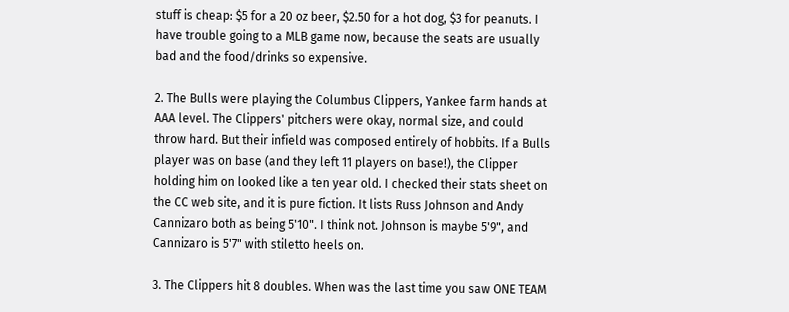stuff is cheap: $5 for a 20 oz beer, $2.50 for a hot dog, $3 for peanuts. I have trouble going to a MLB game now, because the seats are usually bad and the food/drinks so expensive.

2. The Bulls were playing the Columbus Clippers, Yankee farm hands at AAA level. The Clippers' pitchers were okay, normal size, and could throw hard. But their infield was composed entirely of hobbits. If a Bulls player was on base (and they left 11 players on base!), the Clipper holding him on looked like a ten year old. I checked their stats sheet on the CC web site, and it is pure fiction. It lists Russ Johnson and Andy Cannizaro both as being 5'10". I think not. Johnson is maybe 5'9", and Cannizaro is 5'7" with stiletto heels on.

3. The Clippers hit 8 doubles. When was the last time you saw ONE TEAM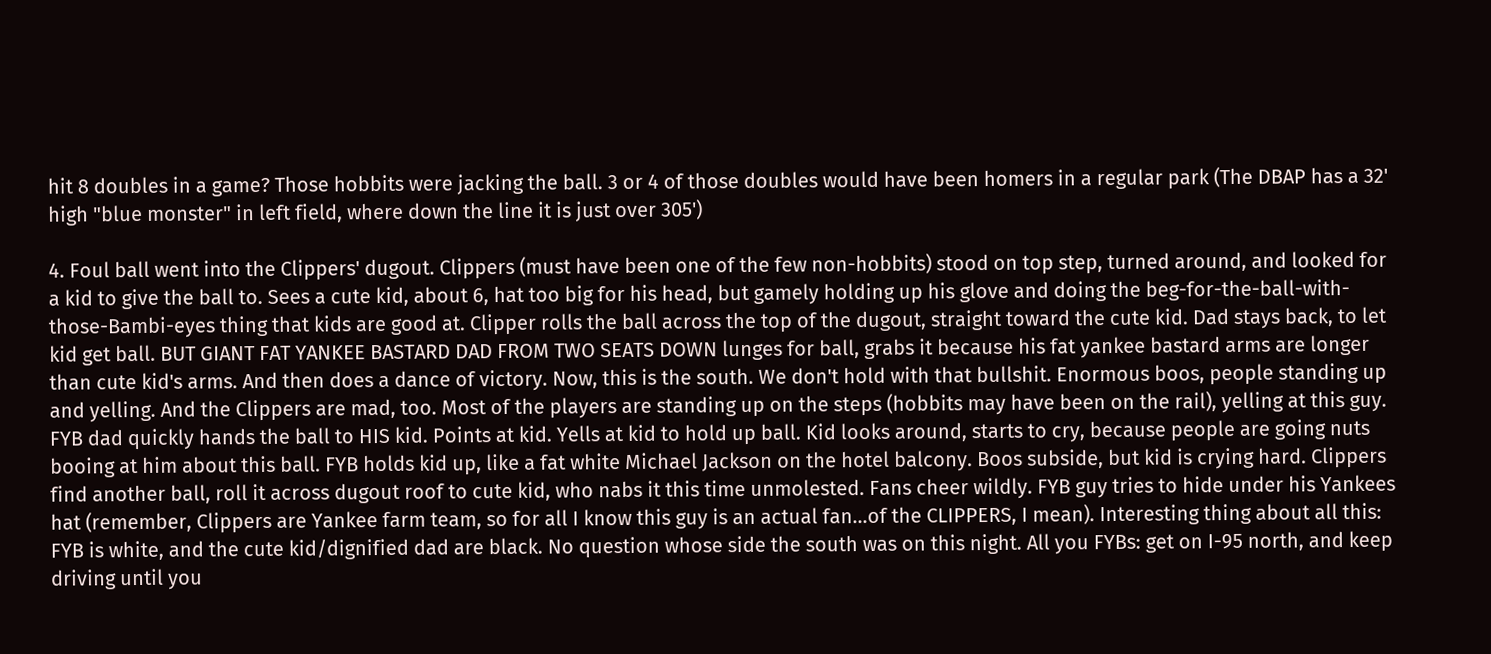hit 8 doubles in a game? Those hobbits were jacking the ball. 3 or 4 of those doubles would have been homers in a regular park (The DBAP has a 32' high "blue monster" in left field, where down the line it is just over 305')

4. Foul ball went into the Clippers' dugout. Clippers (must have been one of the few non-hobbits) stood on top step, turned around, and looked for a kid to give the ball to. Sees a cute kid, about 6, hat too big for his head, but gamely holding up his glove and doing the beg-for-the-ball-with-those-Bambi-eyes thing that kids are good at. Clipper rolls the ball across the top of the dugout, straight toward the cute kid. Dad stays back, to let kid get ball. BUT GIANT FAT YANKEE BASTARD DAD FROM TWO SEATS DOWN lunges for ball, grabs it because his fat yankee bastard arms are longer than cute kid's arms. And then does a dance of victory. Now, this is the south. We don't hold with that bullshit. Enormous boos, people standing up and yelling. And the Clippers are mad, too. Most of the players are standing up on the steps (hobbits may have been on the rail), yelling at this guy. FYB dad quickly hands the ball to HIS kid. Points at kid. Yells at kid to hold up ball. Kid looks around, starts to cry, because people are going nuts booing at him about this ball. FYB holds kid up, like a fat white Michael Jackson on the hotel balcony. Boos subside, but kid is crying hard. Clippers find another ball, roll it across dugout roof to cute kid, who nabs it this time unmolested. Fans cheer wildly. FYB guy tries to hide under his Yankees hat (remember, Clippers are Yankee farm team, so for all I know this guy is an actual fan...of the CLIPPERS, I mean). Interesting thing about all this: FYB is white, and the cute kid/dignified dad are black. No question whose side the south was on this night. All you FYBs: get on I-95 north, and keep driving until you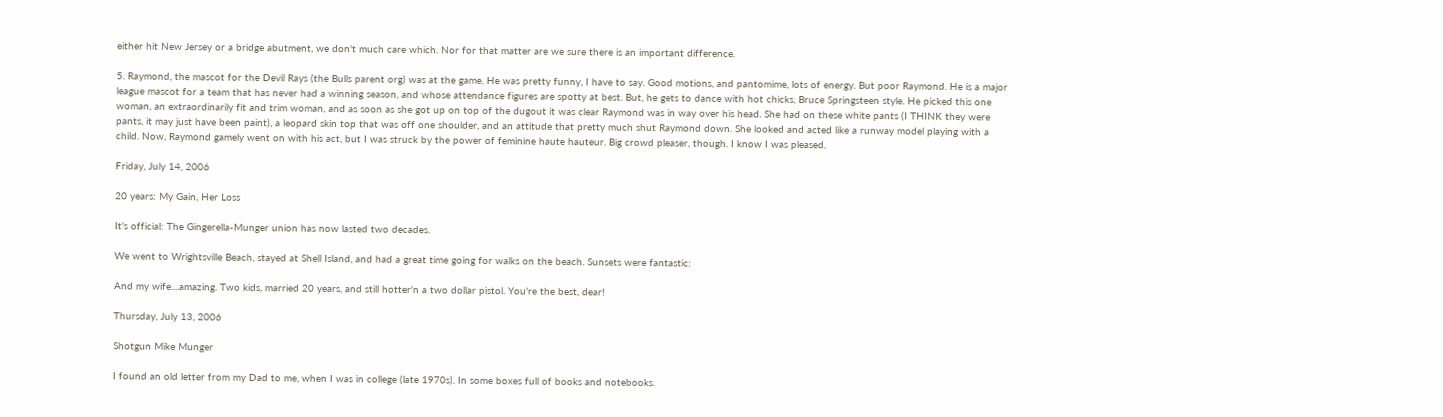either hit New Jersey or a bridge abutment, we don't much care which. Nor for that matter are we sure there is an important difference.

5. Raymond, the mascot for the Devil Rays (the Bulls parent org) was at the game. He was pretty funny, I have to say. Good motions, and pantomime, lots of energy. But poor Raymond. He is a major league mascot for a team that has never had a winning season, and whose attendance figures are spotty at best. But, he gets to dance with hot chicks, Bruce Springsteen style. He picked this one woman, an extraordinarily fit and trim woman, and as soon as she got up on top of the dugout it was clear Raymond was in way over his head. She had on these white pants (I THINK they were pants, it may just have been paint), a leopard skin top that was off one shoulder, and an attitude that pretty much shut Raymond down. She looked and acted like a runway model playing with a child. Now, Raymond gamely went on with his act, but I was struck by the power of feminine haute hauteur. Big crowd pleaser, though. I know I was pleased.

Friday, July 14, 2006

20 years: My Gain, Her Loss

It's official: The Gingerella-Munger union has now lasted two decades.

We went to Wrightsville Beach, stayed at Shell Island, and had a great time going for walks on the beach. Sunsets were fantastic:

And my wife....amazing. Two kids, married 20 years, and still hotter'n a two dollar pistol. You're the best, dear!

Thursday, July 13, 2006

Shotgun Mike Munger

I found an old letter from my Dad to me, when I was in college (late 1970s). In some boxes full of books and notebooks.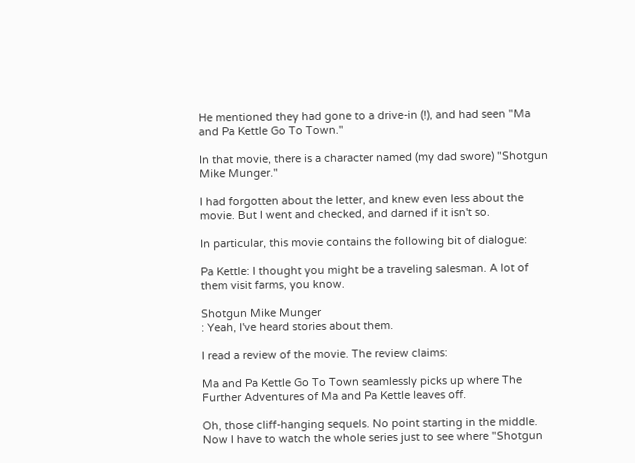He mentioned they had gone to a drive-in (!), and had seen "Ma and Pa Kettle Go To Town."

In that movie, there is a character named (my dad swore) "Shotgun Mike Munger."

I had forgotten about the letter, and knew even less about the movie. But I went and checked, and darned if it isn't so.

In particular, this movie contains the following bit of dialogue:

Pa Kettle: I thought you might be a traveling salesman. A lot of them visit farms, you know.

Shotgun Mike Munger
: Yeah, I've heard stories about them.

I read a review of the movie. The review claims:

Ma and Pa Kettle Go To Town seamlessly picks up where The Further Adventures of Ma and Pa Kettle leaves off.

Oh, those cliff-hanging sequels. No point starting in the middle. Now I have to watch the whole series just to see where "Shotgun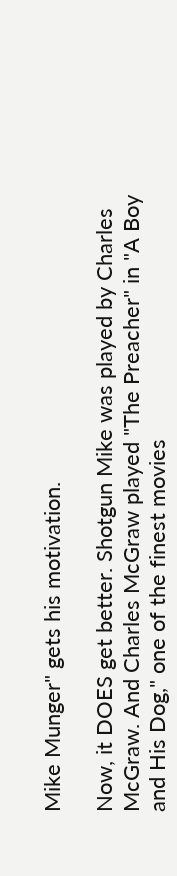Mike Munger" gets his motivation.

Now, it DOES get better. Shotgun Mike was played by Charles McGraw. And Charles McGraw played "The Preacher" in "A Boy and His Dog," one of the finest movies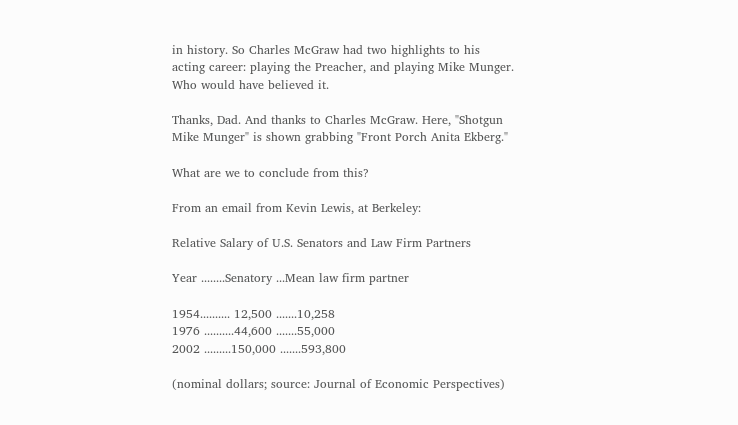in history. So Charles McGraw had two highlights to his acting career: playing the Preacher, and playing Mike Munger. Who would have believed it.

Thanks, Dad. And thanks to Charles McGraw. Here, "Shotgun Mike Munger" is shown grabbing "Front Porch Anita Ekberg."

What are we to conclude from this?

From an email from Kevin Lewis, at Berkeley:

Relative Salary of U.S. Senators and Law Firm Partners

Year ........Senatory ...Mean law firm partner

1954.......... 12,500 .......10,258
1976 ..........44,600 .......55,000
2002 .........150,000 .......593,800

(nominal dollars; source: Journal of Economic Perspectives)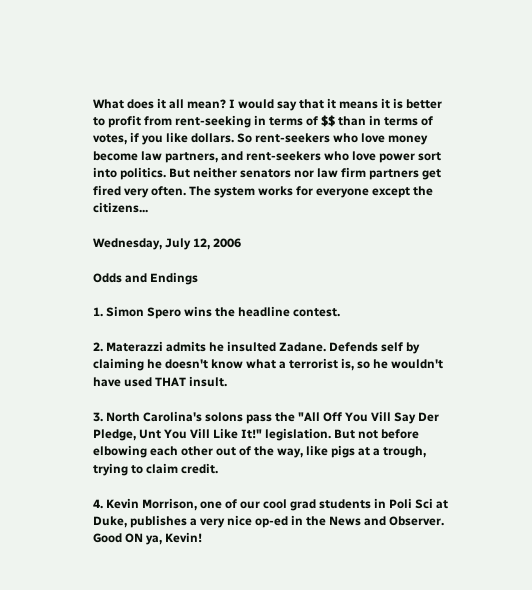What does it all mean? I would say that it means it is better to profit from rent-seeking in terms of $$ than in terms of votes, if you like dollars. So rent-seekers who love money become law partners, and rent-seekers who love power sort into politics. But neither senators nor law firm partners get fired very often. The system works for everyone except the citizens...

Wednesday, July 12, 2006

Odds and Endings

1. Simon Spero wins the headline contest.

2. Materazzi admits he insulted Zadane. Defends self by claiming he doesn't know what a terrorist is, so he wouldn't have used THAT insult.

3. North Carolina's solons pass the "All Off You Vill Say Der Pledge, Unt You Vill Like It!" legislation. But not before elbowing each other out of the way, like pigs at a trough, trying to claim credit.

4. Kevin Morrison, one of our cool grad students in Poli Sci at Duke, publishes a very nice op-ed in the News and Observer. Good ON ya, Kevin!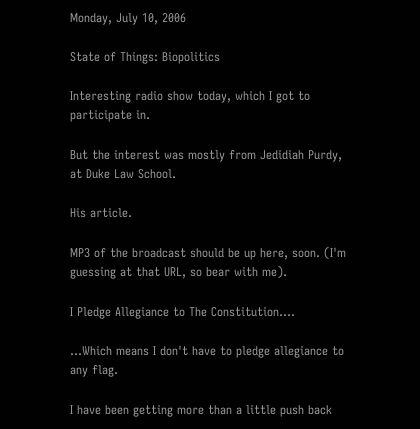Monday, July 10, 2006

State of Things: Biopolitics

Interesting radio show today, which I got to participate in.

But the interest was mostly from Jedidiah Purdy, at Duke Law School.

His article.

MP3 of the broadcast should be up here, soon. (I'm guessing at that URL, so bear with me).

I Pledge Allegiance to The Constitution....

...Which means I don't have to pledge allegiance to any flag.

I have been getting more than a little push back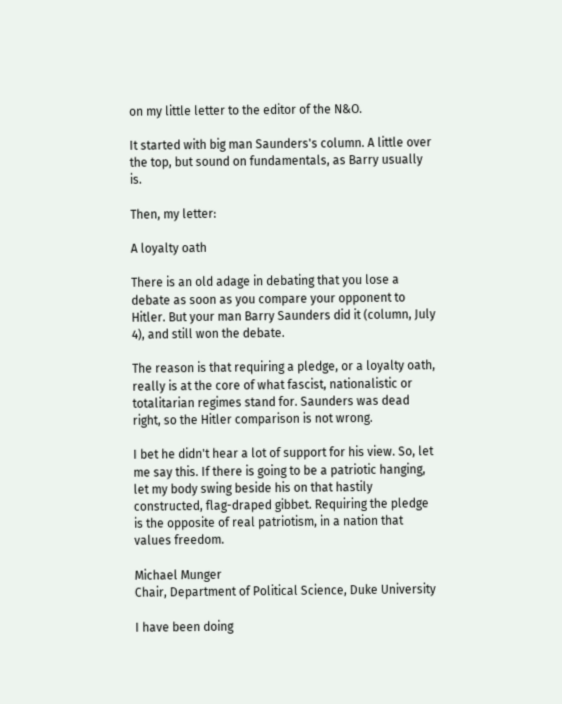on my little letter to the editor of the N&O.

It started with big man Saunders's column. A little over the top, but sound on fundamentals, as Barry usually is.

Then, my letter:

A loyalty oath

There is an old adage in debating that you lose a debate as soon as you compare your opponent to Hitler. But your man Barry Saunders did it (column, July 4), and still won the debate.

The reason is that requiring a pledge, or a loyalty oath, really is at the core of what fascist, nationalistic or totalitarian regimes stand for. Saunders was dead right, so the Hitler comparison is not wrong.

I bet he didn't hear a lot of support for his view. So, let me say this. If there is going to be a patriotic hanging, let my body swing beside his on that hastily constructed, flag-draped gibbet. Requiring the pledge is the opposite of real patriotism, in a nation that values freedom.

Michael Munger
Chair, Department of Political Science, Duke University

I have been doing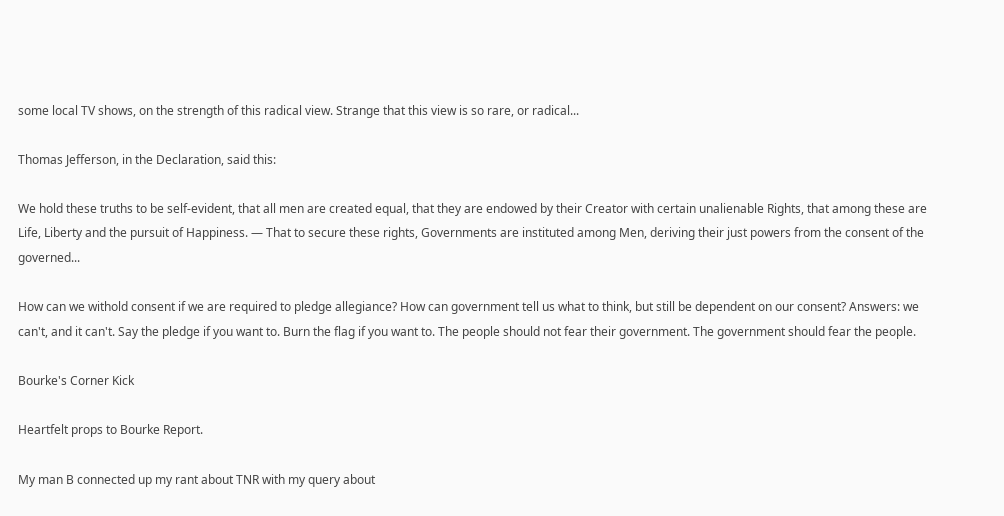some local TV shows, on the strength of this radical view. Strange that this view is so rare, or radical...

Thomas Jefferson, in the Declaration, said this:

We hold these truths to be self-evident, that all men are created equal, that they are endowed by their Creator with certain unalienable Rights, that among these are Life, Liberty and the pursuit of Happiness. — That to secure these rights, Governments are instituted among Men, deriving their just powers from the consent of the governed...

How can we withold consent if we are required to pledge allegiance? How can government tell us what to think, but still be dependent on our consent? Answers: we can't, and it can't. Say the pledge if you want to. Burn the flag if you want to. The people should not fear their government. The government should fear the people.

Bourke's Corner Kick

Heartfelt props to Bourke Report.

My man B connected up my rant about TNR with my query about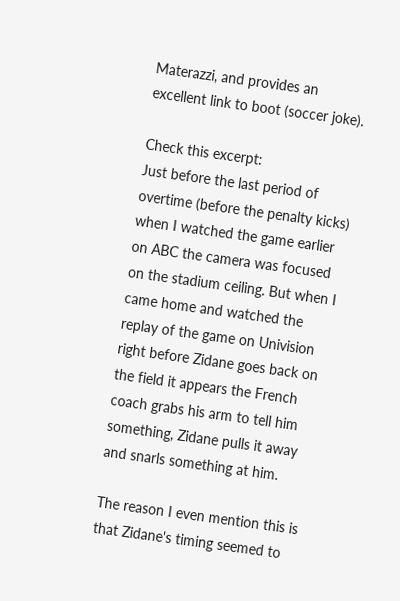Materazzi, and provides an excellent link to boot (soccer joke).

Check this excerpt:
Just before the last period of overtime (before the penalty kicks) when I watched the game earlier on ABC the camera was focused on the stadium ceiling. But when I came home and watched the replay of the game on Univision right before Zidane goes back on the field it appears the French coach grabs his arm to tell him something, Zidane pulls it away and snarls something at him.

The reason I even mention this is that Zidane's timing seemed to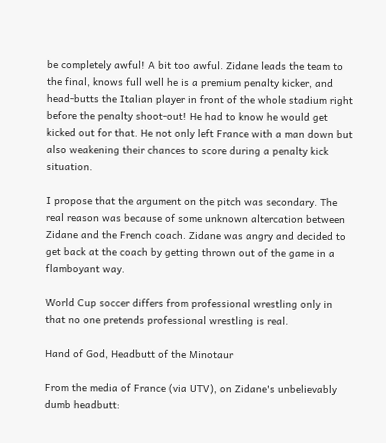be completely awful! A bit too awful. Zidane leads the team to the final, knows full well he is a premium penalty kicker, and head-butts the Italian player in front of the whole stadium right before the penalty shoot-out! He had to know he would get kicked out for that. He not only left France with a man down but also weakening their chances to score during a penalty kick situation.

I propose that the argument on the pitch was secondary. The real reason was because of some unknown altercation between Zidane and the French coach. Zidane was angry and decided to get back at the coach by getting thrown out of the game in a flamboyant way.

World Cup soccer differs from professional wrestling only in that no one pretends professional wrestling is real.

Hand of God, Headbutt of the Minotaur

From the media of France (via UTV), on Zidane's unbelievably dumb headbutt: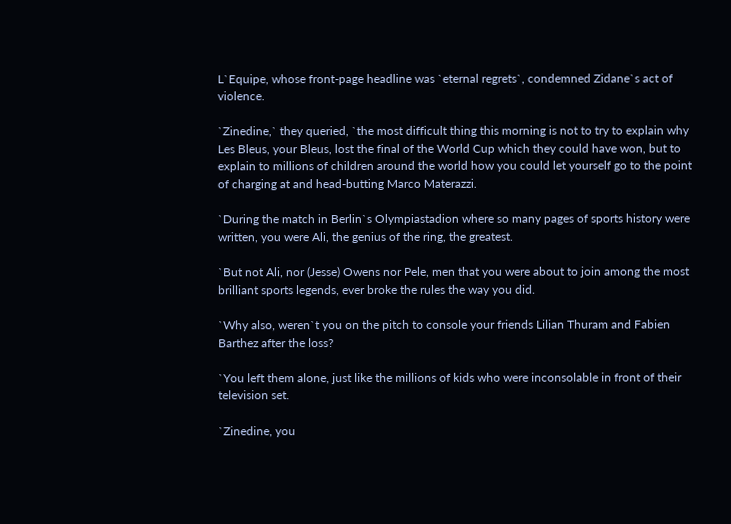L`Equipe, whose front-page headline was `eternal regrets`, condemned Zidane`s act of violence.

`Zinedine,` they queried, `the most difficult thing this morning is not to try to explain why Les Bleus, your Bleus, lost the final of the World Cup which they could have won, but to explain to millions of children around the world how you could let yourself go to the point of charging at and head-butting Marco Materazzi.

`During the match in Berlin`s Olympiastadion where so many pages of sports history were written, you were Ali, the genius of the ring, the greatest.

`But not Ali, nor (Jesse) Owens nor Pele, men that you were about to join among the most brilliant sports legends, ever broke the rules the way you did.

`Why also, weren`t you on the pitch to console your friends Lilian Thuram and Fabien Barthez after the loss?

`You left them alone, just like the millions of kids who were inconsolable in front of their television set.

`Zinedine, you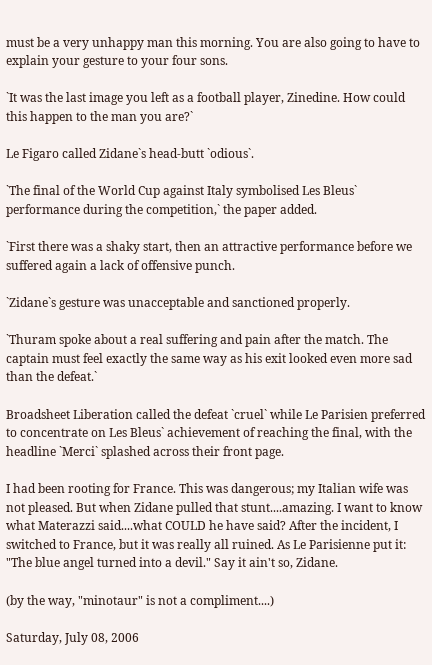must be a very unhappy man this morning. You are also going to have to explain your gesture to your four sons.

`It was the last image you left as a football player, Zinedine. How could this happen to the man you are?`

Le Figaro called Zidane`s head-butt `odious`.

`The final of the World Cup against Italy symbolised Les Bleus` performance during the competition,` the paper added.

`First there was a shaky start, then an attractive performance before we suffered again a lack of offensive punch.

`Zidane`s gesture was unacceptable and sanctioned properly.

`Thuram spoke about a real suffering and pain after the match. The captain must feel exactly the same way as his exit looked even more sad than the defeat.`

Broadsheet Liberation called the defeat `cruel` while Le Parisien preferred to concentrate on Les Bleus` achievement of reaching the final, with the headline `Merci` splashed across their front page.

I had been rooting for France. This was dangerous; my Italian wife was not pleased. But when Zidane pulled that stunt....amazing. I want to know what Materazzi said....what COULD he have said? After the incident, I switched to France, but it was really all ruined. As Le Parisienne put it: "The blue angel turned into a devil." Say it ain't so, Zidane.

(by the way, "minotaur" is not a compliment....)

Saturday, July 08, 2006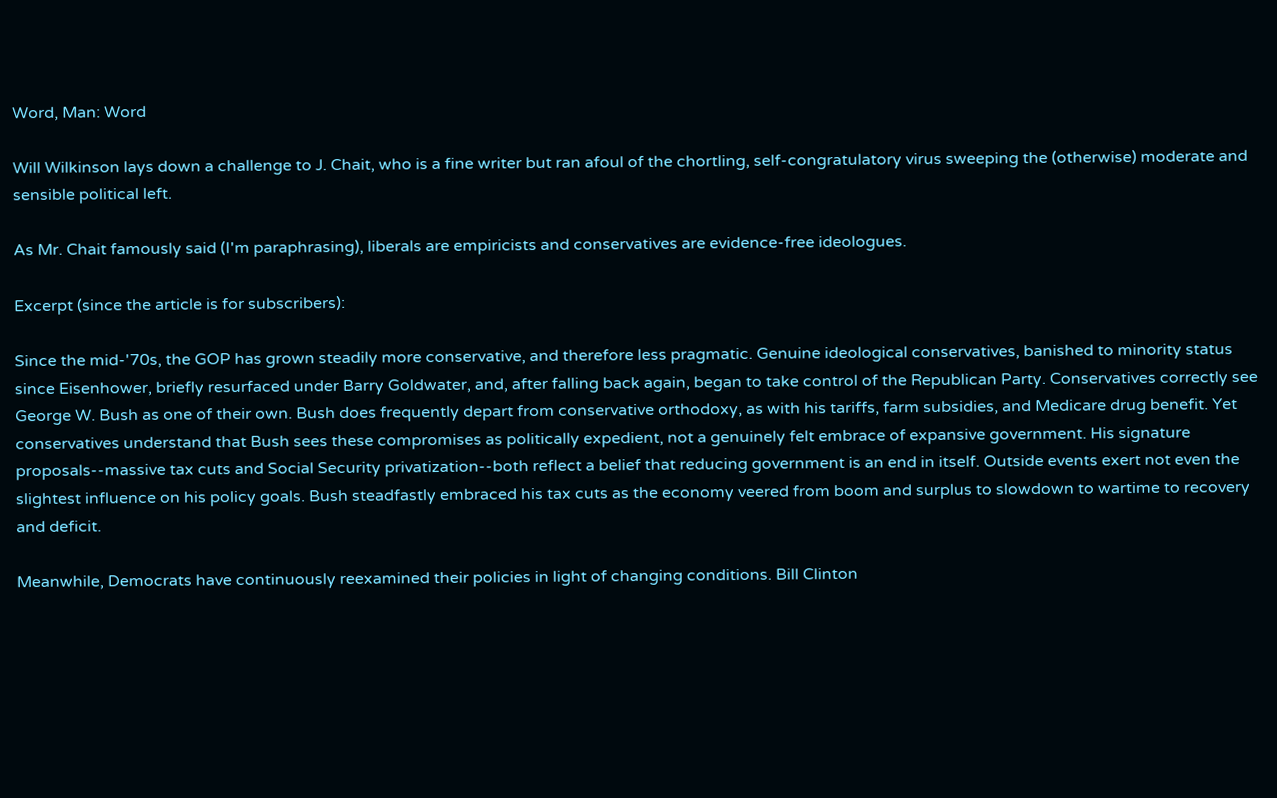Word, Man: Word

Will Wilkinson lays down a challenge to J. Chait, who is a fine writer but ran afoul of the chortling, self-congratulatory virus sweeping the (otherwise) moderate and sensible political left.

As Mr. Chait famously said (I'm paraphrasing), liberals are empiricists and conservatives are evidence-free ideologues.

Excerpt (since the article is for subscribers):

Since the mid-'70s, the GOP has grown steadily more conservative, and therefore less pragmatic. Genuine ideological conservatives, banished to minority status since Eisenhower, briefly resurfaced under Barry Goldwater, and, after falling back again, began to take control of the Republican Party. Conservatives correctly see George W. Bush as one of their own. Bush does frequently depart from conservative orthodoxy, as with his tariffs, farm subsidies, and Medicare drug benefit. Yet conservatives understand that Bush sees these compromises as politically expedient, not a genuinely felt embrace of expansive government. His signature proposals--massive tax cuts and Social Security privatization--both reflect a belief that reducing government is an end in itself. Outside events exert not even the slightest influence on his policy goals. Bush steadfastly embraced his tax cuts as the economy veered from boom and surplus to slowdown to wartime to recovery and deficit.

Meanwhile, Democrats have continuously reexamined their policies in light of changing conditions. Bill Clinton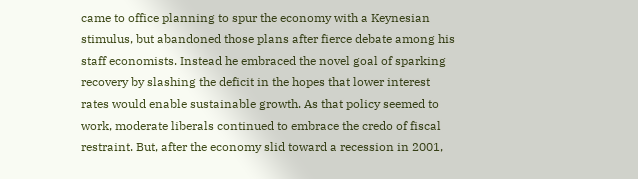came to office planning to spur the economy with a Keynesian stimulus, but abandoned those plans after fierce debate among his staff economists. Instead he embraced the novel goal of sparking recovery by slashing the deficit in the hopes that lower interest rates would enable sustainable growth. As that policy seemed to work, moderate liberals continued to embrace the credo of fiscal restraint. But, after the economy slid toward a recession in 2001,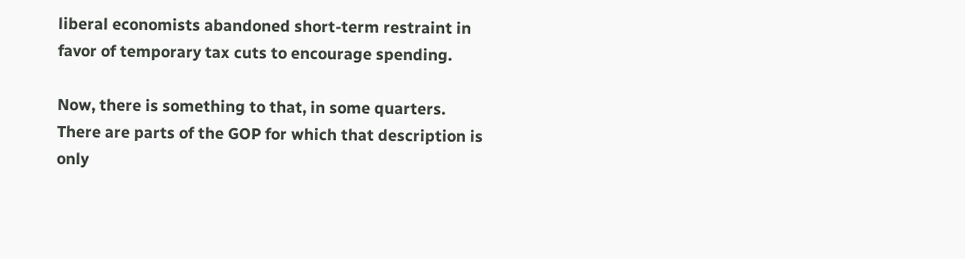liberal economists abandoned short-term restraint in favor of temporary tax cuts to encourage spending.

Now, there is something to that, in some quarters. There are parts of the GOP for which that description is only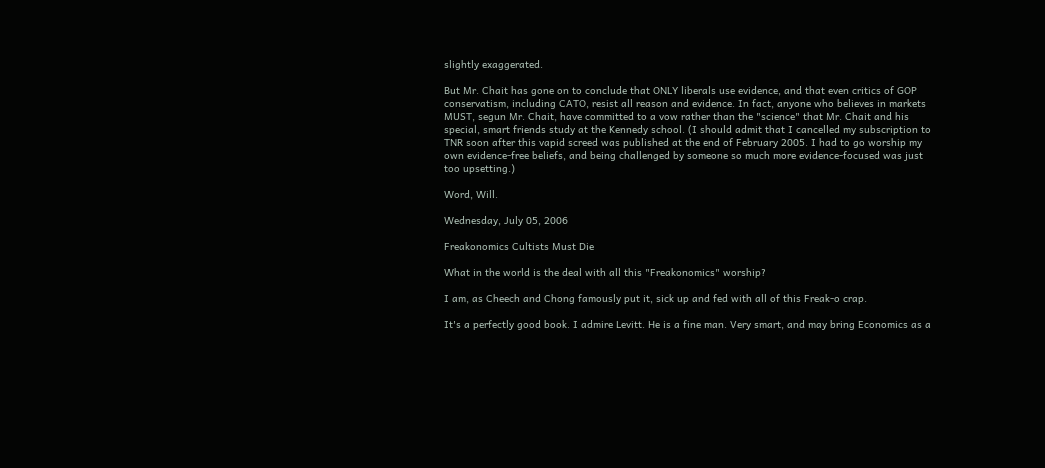slightly exaggerated.

But Mr. Chait has gone on to conclude that ONLY liberals use evidence, and that even critics of GOP conservatism, including CATO, resist all reason and evidence. In fact, anyone who believes in markets MUST, segun Mr. Chait, have committed to a vow rather than the "science" that Mr. Chait and his special, smart friends study at the Kennedy school. (I should admit that I cancelled my subscription to TNR soon after this vapid screed was published at the end of February 2005. I had to go worship my own evidence-free beliefs, and being challenged by someone so much more evidence-focused was just too upsetting.)

Word, Will.

Wednesday, July 05, 2006

Freakonomics Cultists Must Die

What in the world is the deal with all this "Freakonomics" worship?

I am, as Cheech and Chong famously put it, sick up and fed with all of this Freak-o crap.

It's a perfectly good book. I admire Levitt. He is a fine man. Very smart, and may bring Economics as a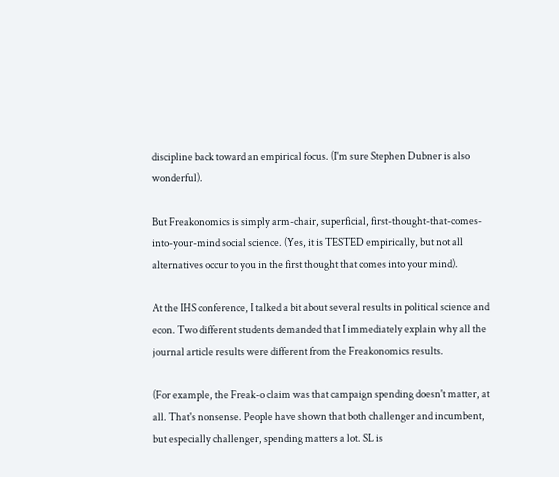discipline back toward an empirical focus. (I'm sure Stephen Dubner is also wonderful).

But Freakonomics is simply arm-chair, superficial, first-thought-that-comes-into-your-mind social science. (Yes, it is TESTED empirically, but not all alternatives occur to you in the first thought that comes into your mind).

At the IHS conference, I talked a bit about several results in political science and econ. Two different students demanded that I immediately explain why all the journal article results were different from the Freakonomics results.

(For example, the Freak-o claim was that campaign spending doesn't matter, at all. That's nonsense. People have shown that both challenger and incumbent, but especially challenger, spending matters a lot. SL is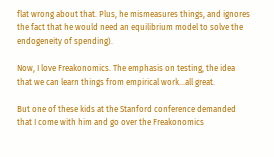flat wrong about that. Plus, he mismeasures things, and ignores the fact that he would need an equilibrium model to solve the endogeneity of spending).

Now, I love Freakonomics. The emphasis on testing, the idea that we can learn things from empirical work...all great.

But one of these kids at the Stanford conference demanded that I come with him and go over the Freakonomics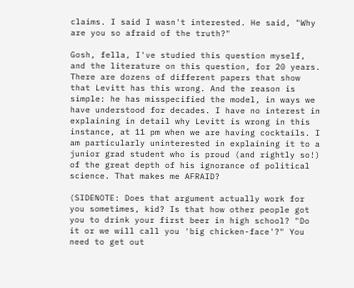claims. I said I wasn't interested. He said, "Why are you so afraid of the truth?"

Gosh, fella, I've studied this question myself, and the literature on this question, for 20 years. There are dozens of different papers that show that Levitt has this wrong. And the reason is simple: he has misspecified the model, in ways we have understood for decades. I have no interest in explaining in detail why Levitt is wrong in this instance, at 11 pm when we are having cocktails. I am particularly uninterested in explaining it to a junior grad student who is proud (and rightly so!) of the great depth of his ignorance of political science. That makes me AFRAID?

(SIDENOTE: Does that argument actually work for you sometimes, kid? Is that how other people got you to drink your first beer in high school? "Do it or we will call you 'big chicken-face'?" You need to get out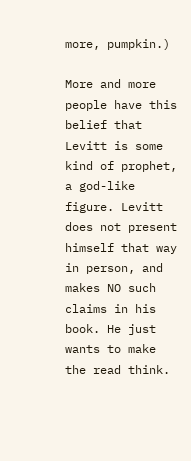more, pumpkin.)

More and more people have this belief that Levitt is some kind of prophet, a god-like figure. Levitt does not present himself that way in person, and makes NO such claims in his book. He just wants to make the read think.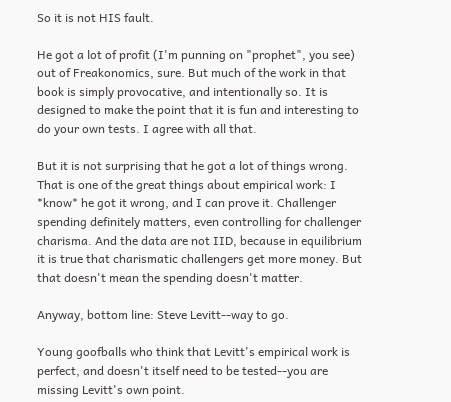So it is not HIS fault.

He got a lot of profit (I'm punning on "prophet", you see) out of Freakonomics, sure. But much of the work in that book is simply provocative, and intentionally so. It is designed to make the point that it is fun and interesting to do your own tests. I agree with all that.

But it is not surprising that he got a lot of things wrong. That is one of the great things about empirical work: I *know* he got it wrong, and I can prove it. Challenger spending definitely matters, even controlling for challenger charisma. And the data are not IID, because in equilibrium it is true that charismatic challengers get more money. But that doesn't mean the spending doesn't matter.

Anyway, bottom line: Steve Levitt--way to go.

Young goofballs who think that Levitt's empirical work is perfect, and doesn't itself need to be tested--you are missing Levitt's own point.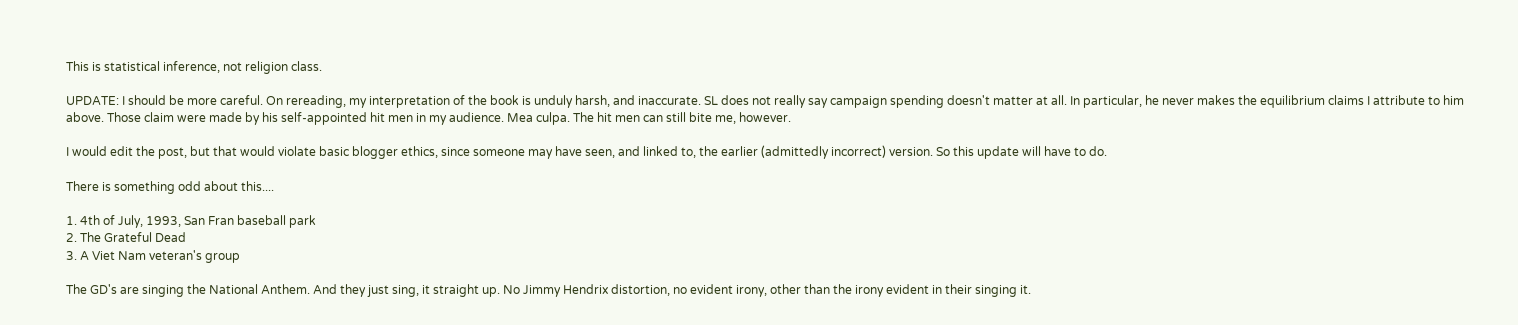This is statistical inference, not religion class.

UPDATE: I should be more careful. On rereading, my interpretation of the book is unduly harsh, and inaccurate. SL does not really say campaign spending doesn't matter at all. In particular, he never makes the equilibrium claims I attribute to him above. Those claim were made by his self-appointed hit men in my audience. Mea culpa. The hit men can still bite me, however.

I would edit the post, but that would violate basic blogger ethics, since someone may have seen, and linked to, the earlier (admittedly incorrect) version. So this update will have to do.

There is something odd about this....

1. 4th of July, 1993, San Fran baseball park
2. The Grateful Dead
3. A Viet Nam veteran's group

The GD's are singing the National Anthem. And they just sing, it straight up. No Jimmy Hendrix distortion, no evident irony, other than the irony evident in their singing it.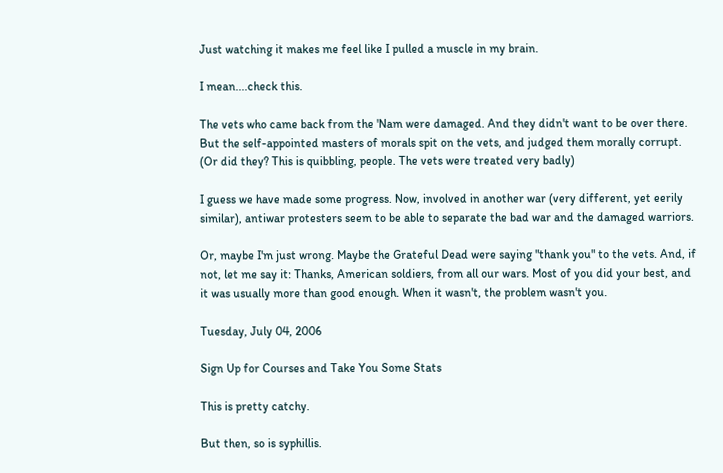Just watching it makes me feel like I pulled a muscle in my brain.

I mean....check this.

The vets who came back from the 'Nam were damaged. And they didn't want to be over there. But the self-appointed masters of morals spit on the vets, and judged them morally corrupt. (Or did they? This is quibbling, people. The vets were treated very badly)

I guess we have made some progress. Now, involved in another war (very different, yet eerily similar), antiwar protesters seem to be able to separate the bad war and the damaged warriors.

Or, maybe I'm just wrong. Maybe the Grateful Dead were saying "thank you" to the vets. And, if not, let me say it: Thanks, American soldiers, from all our wars. Most of you did your best, and it was usually more than good enough. When it wasn't, the problem wasn't you.

Tuesday, July 04, 2006

Sign Up for Courses and Take You Some Stats

This is pretty catchy.

But then, so is syphillis.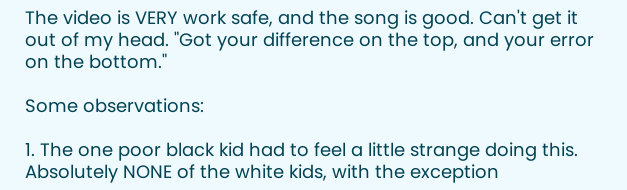The video is VERY work safe, and the song is good. Can't get it out of my head. "Got your difference on the top, and your error on the bottom."

Some observations:

1. The one poor black kid had to feel a little strange doing this. Absolutely NONE of the white kids, with the exception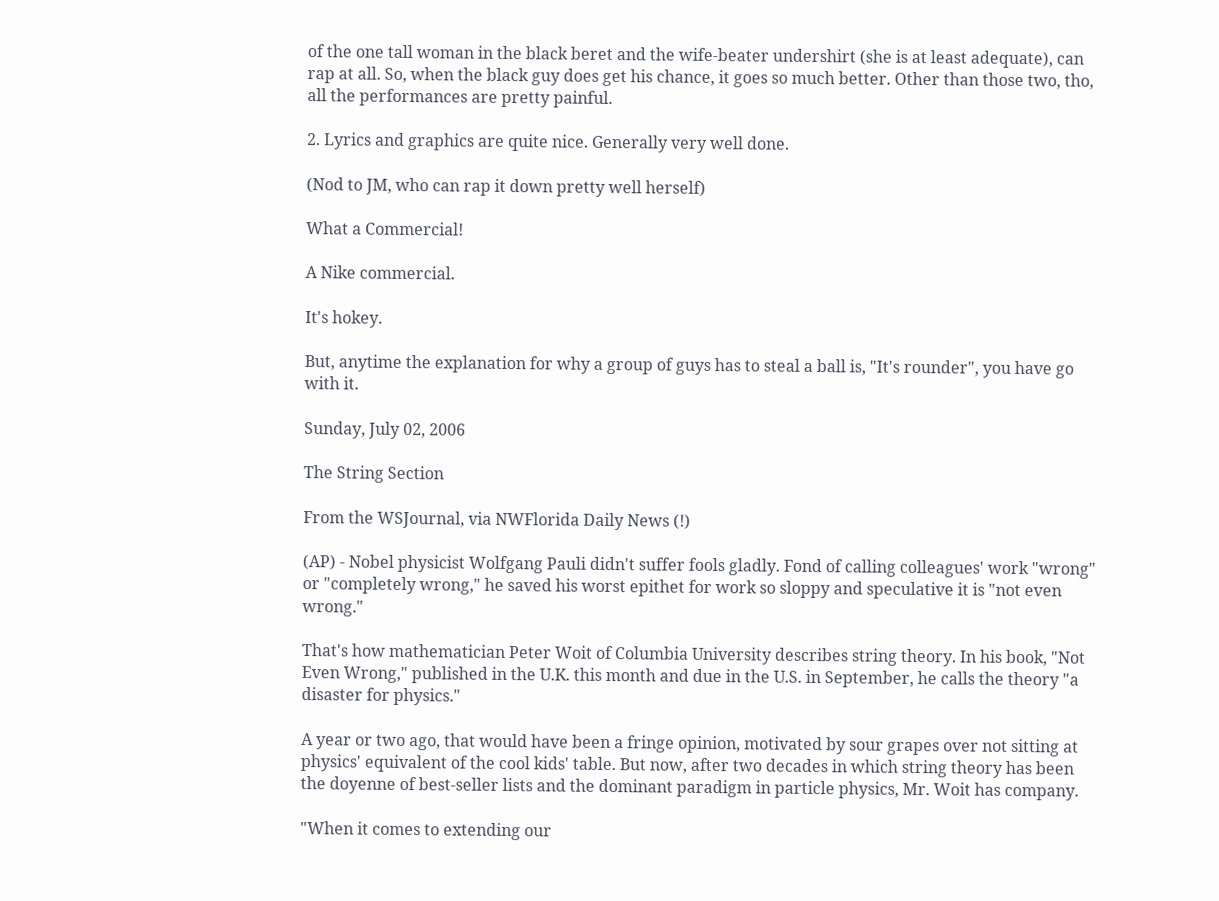of the one tall woman in the black beret and the wife-beater undershirt (she is at least adequate), can rap at all. So, when the black guy does get his chance, it goes so much better. Other than those two, tho, all the performances are pretty painful.

2. Lyrics and graphics are quite nice. Generally very well done.

(Nod to JM, who can rap it down pretty well herself)

What a Commercial!

A Nike commercial.

It's hokey.

But, anytime the explanation for why a group of guys has to steal a ball is, "It's rounder", you have go with it.

Sunday, July 02, 2006

The String Section

From the WSJournal, via NWFlorida Daily News (!)

(AP) - Nobel physicist Wolfgang Pauli didn't suffer fools gladly. Fond of calling colleagues' work "wrong" or "completely wrong," he saved his worst epithet for work so sloppy and speculative it is "not even wrong."

That's how mathematician Peter Woit of Columbia University describes string theory. In his book, "Not Even Wrong," published in the U.K. this month and due in the U.S. in September, he calls the theory "a disaster for physics."

A year or two ago, that would have been a fringe opinion, motivated by sour grapes over not sitting at physics' equivalent of the cool kids' table. But now, after two decades in which string theory has been the doyenne of best-seller lists and the dominant paradigm in particle physics, Mr. Woit has company.

"When it comes to extending our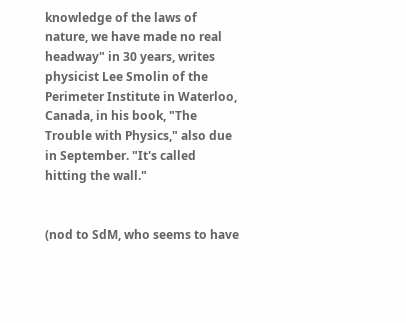knowledge of the laws of nature, we have made no real headway" in 30 years, writes physicist Lee Smolin of the Perimeter Institute in Waterloo, Canada, in his book, "The Trouble with Physics," also due in September. "It's called hitting the wall."


(nod to SdM, who seems to have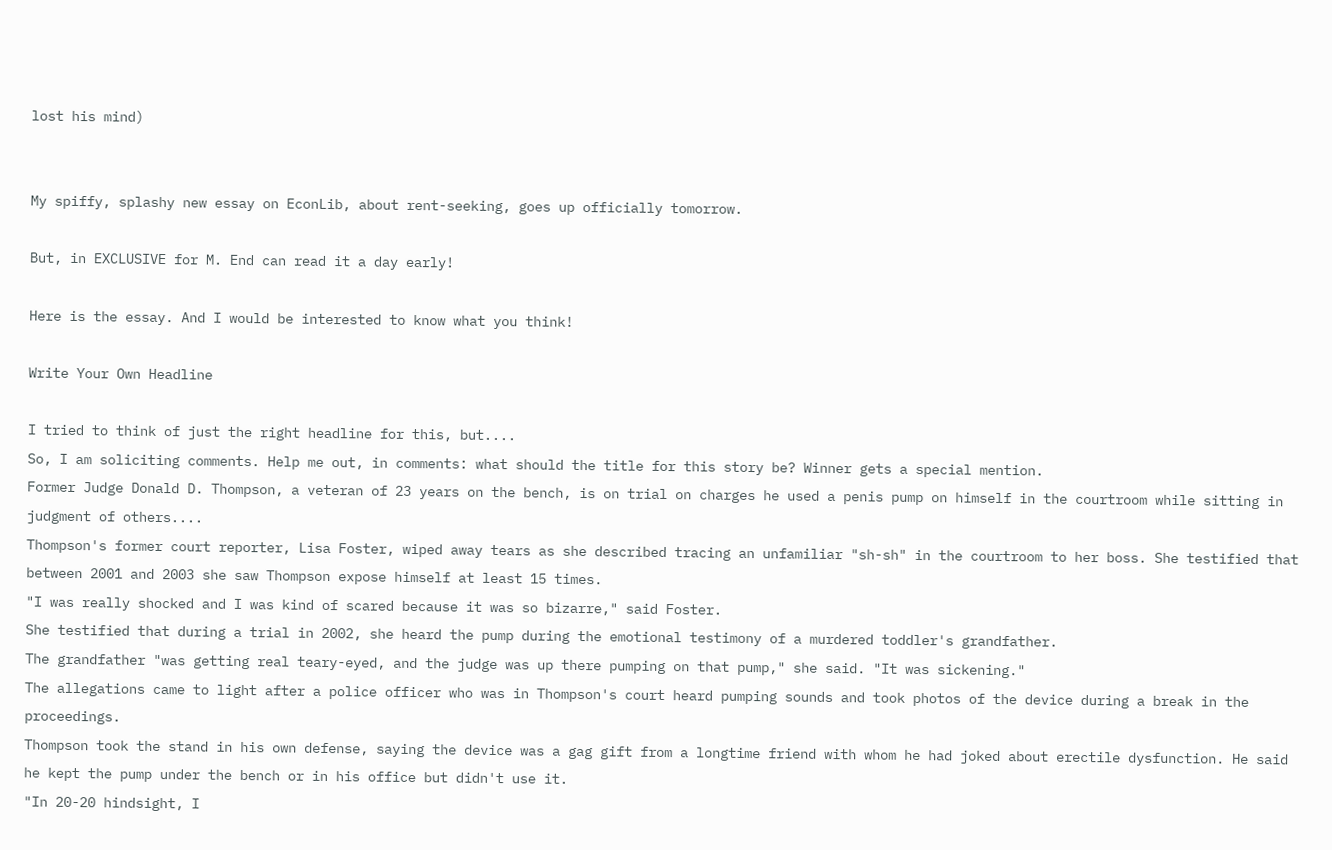lost his mind)


My spiffy, splashy new essay on EconLib, about rent-seeking, goes up officially tomorrow.

But, in EXCLUSIVE for M. End can read it a day early!

Here is the essay. And I would be interested to know what you think!

Write Your Own Headline

I tried to think of just the right headline for this, but....
So, I am soliciting comments. Help me out, in comments: what should the title for this story be? Winner gets a special mention.
Former Judge Donald D. Thompson, a veteran of 23 years on the bench, is on trial on charges he used a penis pump on himself in the courtroom while sitting in judgment of others....
Thompson's former court reporter, Lisa Foster, wiped away tears as she described tracing an unfamiliar "sh-sh" in the courtroom to her boss. She testified that between 2001 and 2003 she saw Thompson expose himself at least 15 times.
"I was really shocked and I was kind of scared because it was so bizarre," said Foster.
She testified that during a trial in 2002, she heard the pump during the emotional testimony of a murdered toddler's grandfather.
The grandfather "was getting real teary-eyed, and the judge was up there pumping on that pump," she said. "It was sickening."
The allegations came to light after a police officer who was in Thompson's court heard pumping sounds and took photos of the device during a break in the proceedings.
Thompson took the stand in his own defense, saying the device was a gag gift from a longtime friend with whom he had joked about erectile dysfunction. He said he kept the pump under the bench or in his office but didn't use it.
"In 20-20 hindsight, I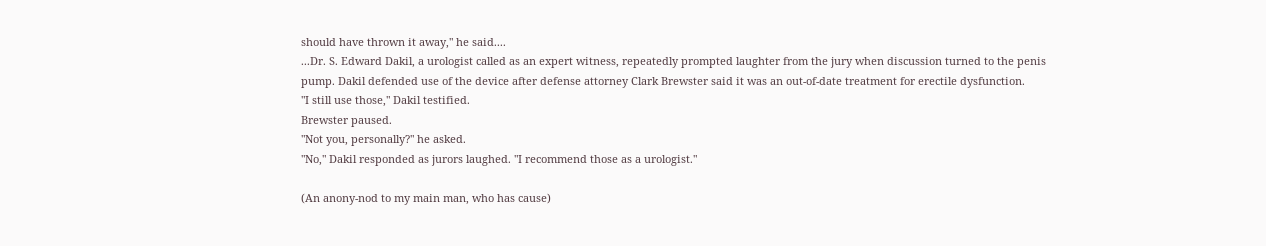should have thrown it away," he said....
...Dr. S. Edward Dakil, a urologist called as an expert witness, repeatedly prompted laughter from the jury when discussion turned to the penis pump. Dakil defended use of the device after defense attorney Clark Brewster said it was an out-of-date treatment for erectile dysfunction.
"I still use those," Dakil testified.
Brewster paused.
"Not you, personally?" he asked.
"No," Dakil responded as jurors laughed. "I recommend those as a urologist."

(An anony-nod to my main man, who has cause)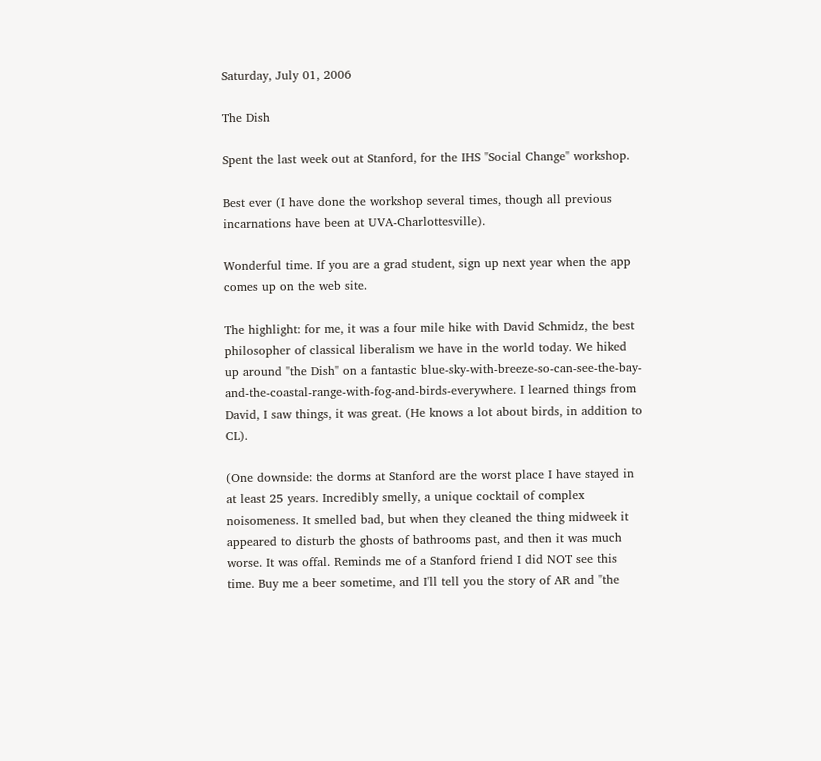Saturday, July 01, 2006

The Dish

Spent the last week out at Stanford, for the IHS "Social Change" workshop.

Best ever (I have done the workshop several times, though all previous incarnations have been at UVA-Charlottesville).

Wonderful time. If you are a grad student, sign up next year when the app comes up on the web site.

The highlight: for me, it was a four mile hike with David Schmidz, the best philosopher of classical liberalism we have in the world today. We hiked up around "the Dish" on a fantastic blue-sky-with-breeze-so-can-see-the-bay-and-the-coastal-range-with-fog-and-birds-everywhere. I learned things from David, I saw things, it was great. (He knows a lot about birds, in addition to CL).

(One downside: the dorms at Stanford are the worst place I have stayed in at least 25 years. Incredibly smelly, a unique cocktail of complex noisomeness. It smelled bad, but when they cleaned the thing midweek it appeared to disturb the ghosts of bathrooms past, and then it was much worse. It was offal. Reminds me of a Stanford friend I did NOT see this time. Buy me a beer sometime, and I'll tell you the story of AR and "the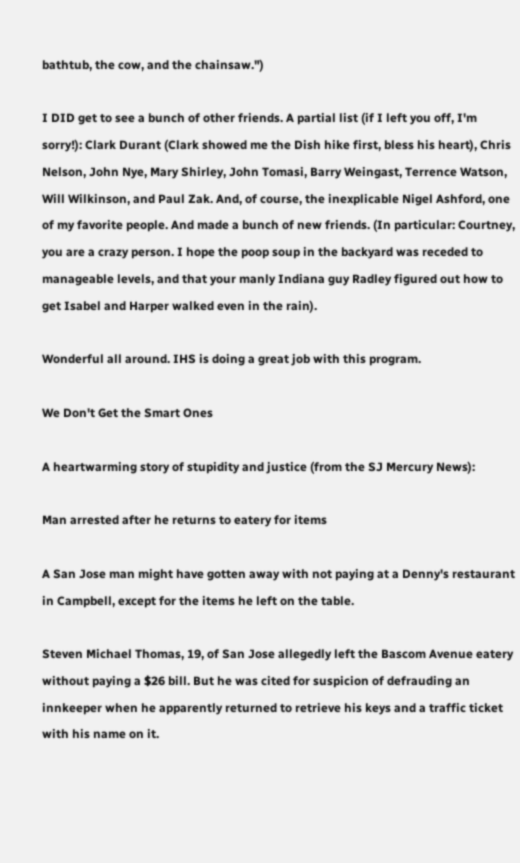bathtub, the cow, and the chainsaw.")

I DID get to see a bunch of other friends. A partial list (if I left you off, I'm sorry!): Clark Durant (Clark showed me the Dish hike first, bless his heart), Chris Nelson, John Nye, Mary Shirley, John Tomasi, Barry Weingast, Terrence Watson, Will Wilkinson, and Paul Zak. And, of course, the inexplicable Nigel Ashford, one of my favorite people. And made a bunch of new friends. (In particular: Courtney, you are a crazy person. I hope the poop soup in the backyard was receded to manageable levels, and that your manly Indiana guy Radley figured out how to get Isabel and Harper walked even in the rain).

Wonderful all around. IHS is doing a great job with this program.

We Don't Get the Smart Ones

A heartwarming story of stupidity and justice (from the SJ Mercury News):

Man arrested after he returns to eatery for items

A San Jose man might have gotten away with not paying at a Denny's restaurant in Campbell, except for the items he left on the table.

Steven Michael Thomas, 19, of San Jose allegedly left the Bascom Avenue eatery without paying a $26 bill. But he was cited for suspicion of defrauding an innkeeper when he apparently returned to retrieve his keys and a traffic ticket with his name on it.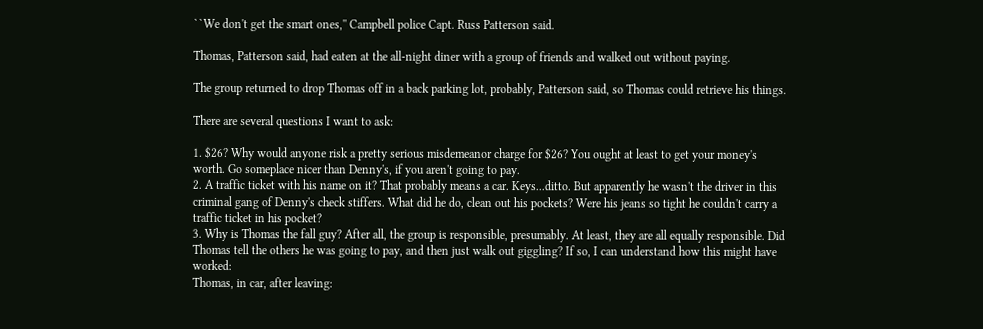``We don't get the smart ones,'' Campbell police Capt. Russ Patterson said.

Thomas, Patterson said, had eaten at the all-night diner with a group of friends and walked out without paying.

The group returned to drop Thomas off in a back parking lot, probably, Patterson said, so Thomas could retrieve his things.

There are several questions I want to ask:

1. $26? Why would anyone risk a pretty serious misdemeanor charge for $26? You ought at least to get your money's worth. Go someplace nicer than Denny's, if you aren't going to pay.
2. A traffic ticket with his name on it? That probably means a car. Keys...ditto. But apparently he wasn't the driver in this criminal gang of Denny's check stiffers. What did he do, clean out his pockets? Were his jeans so tight he couldn't carry a traffic ticket in his pocket?
3. Why is Thomas the fall guy? After all, the group is responsible, presumably. At least, they are all equally responsible. Did Thomas tell the others he was going to pay, and then just walk out giggling? If so, I can understand how this might have worked:
Thomas, in car, after leaving: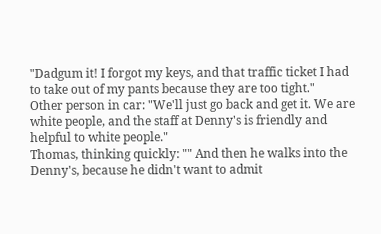"Dadgum it! I forgot my keys, and that traffic ticket I had to take out of my pants because they are too tight."
Other person in car: "We'll just go back and get it. We are white people, and the staff at Denny's is friendly and helpful to white people."
Thomas, thinking quickly: "" And then he walks into the Denny's, because he didn't want to admit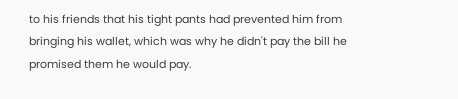to his friends that his tight pants had prevented him from bringing his wallet, which was why he didn't pay the bill he promised them he would pay.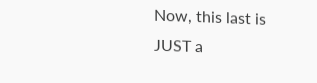Now, this last is JUST a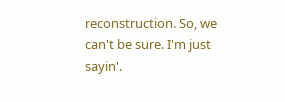reconstruction. So, we can't be sure. I'm just sayin'.